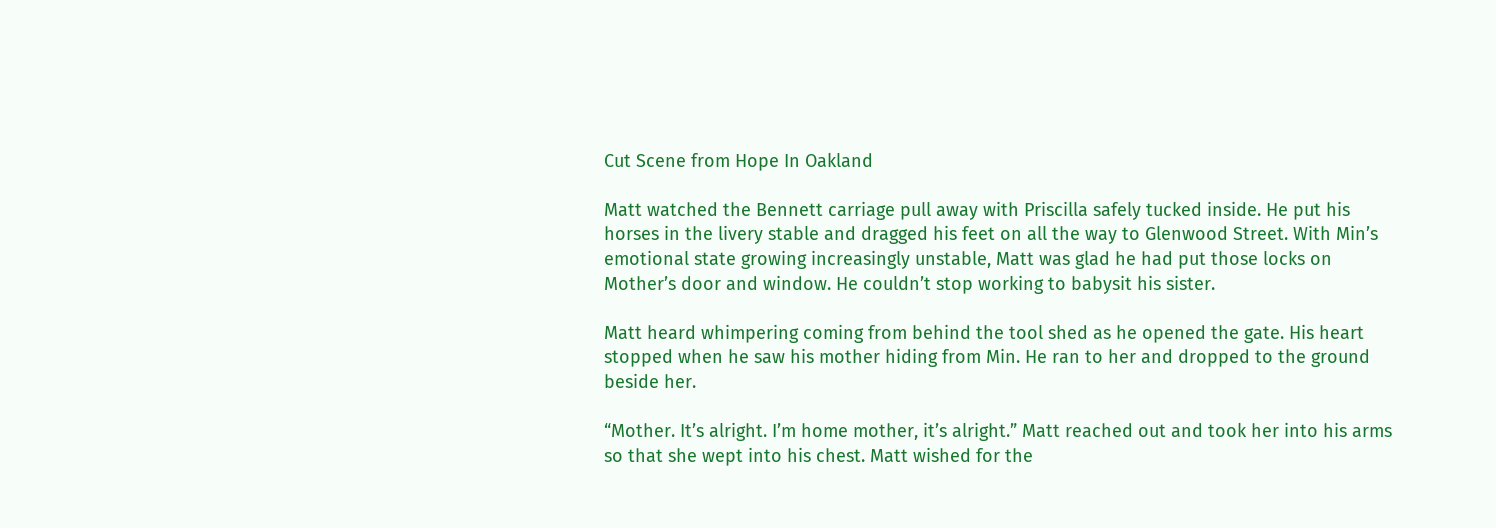Cut Scene from Hope In Oakland

Matt watched the Bennett carriage pull away with Priscilla safely tucked inside. He put his horses in the livery stable and dragged his feet on all the way to Glenwood Street. With Min’s emotional state growing increasingly unstable, Matt was glad he had put those locks on Mother’s door and window. He couldn’t stop working to babysit his sister.

Matt heard whimpering coming from behind the tool shed as he opened the gate. His heart stopped when he saw his mother hiding from Min. He ran to her and dropped to the ground beside her.

“Mother. It’s alright. I’m home mother, it’s alright.” Matt reached out and took her into his arms so that she wept into his chest. Matt wished for the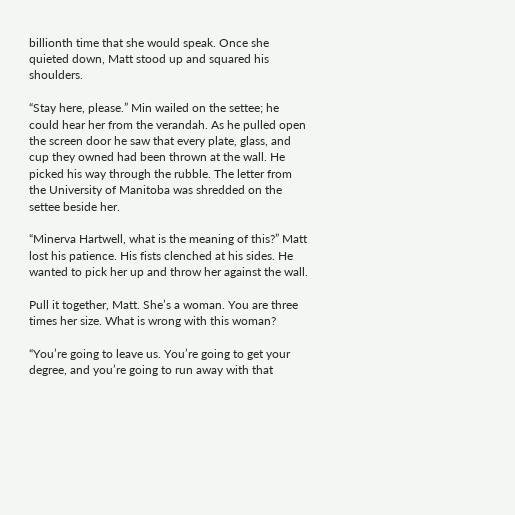billionth time that she would speak. Once she quieted down, Matt stood up and squared his shoulders.

“Stay here, please.” Min wailed on the settee; he could hear her from the verandah. As he pulled open the screen door he saw that every plate, glass, and cup they owned had been thrown at the wall. He picked his way through the rubble. The letter from the University of Manitoba was shredded on the settee beside her.

“Minerva Hartwell, what is the meaning of this?” Matt lost his patience. His fists clenched at his sides. He wanted to pick her up and throw her against the wall.

Pull it together, Matt. She’s a woman. You are three times her size. What is wrong with this woman?

“You’re going to leave us. You’re going to get your degree, and you’re going to run away with that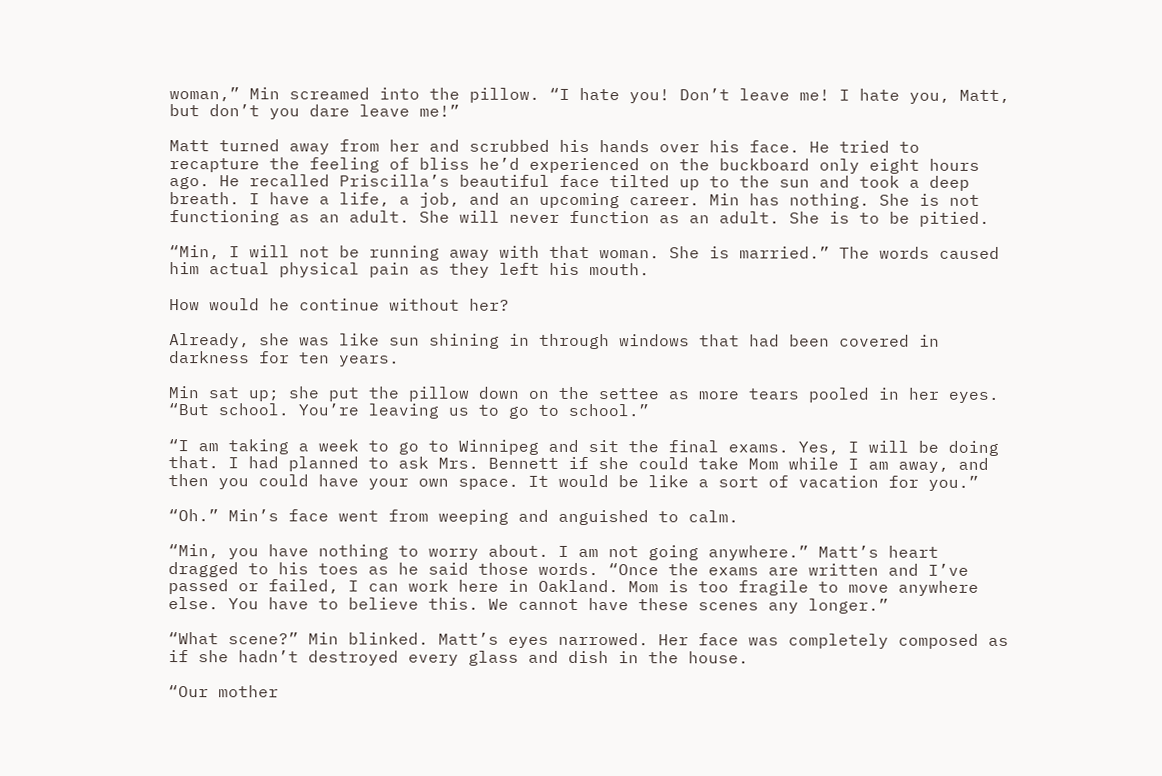woman,” Min screamed into the pillow. “I hate you! Don’t leave me! I hate you, Matt, but don’t you dare leave me!”

Matt turned away from her and scrubbed his hands over his face. He tried to recapture the feeling of bliss he’d experienced on the buckboard only eight hours ago. He recalled Priscilla’s beautiful face tilted up to the sun and took a deep breath. I have a life, a job, and an upcoming career. Min has nothing. She is not functioning as an adult. She will never function as an adult. She is to be pitied.

“Min, I will not be running away with that woman. She is married.” The words caused him actual physical pain as they left his mouth.

How would he continue without her?

Already, she was like sun shining in through windows that had been covered in darkness for ten years.

Min sat up; she put the pillow down on the settee as more tears pooled in her eyes. “But school. You’re leaving us to go to school.”

“I am taking a week to go to Winnipeg and sit the final exams. Yes, I will be doing that. I had planned to ask Mrs. Bennett if she could take Mom while I am away, and then you could have your own space. It would be like a sort of vacation for you.”

“Oh.” Min’s face went from weeping and anguished to calm.

“Min, you have nothing to worry about. I am not going anywhere.” Matt’s heart dragged to his toes as he said those words. “Once the exams are written and I’ve passed or failed, I can work here in Oakland. Mom is too fragile to move anywhere else. You have to believe this. We cannot have these scenes any longer.”

“What scene?” Min blinked. Matt’s eyes narrowed. Her face was completely composed as if she hadn’t destroyed every glass and dish in the house.

“Our mother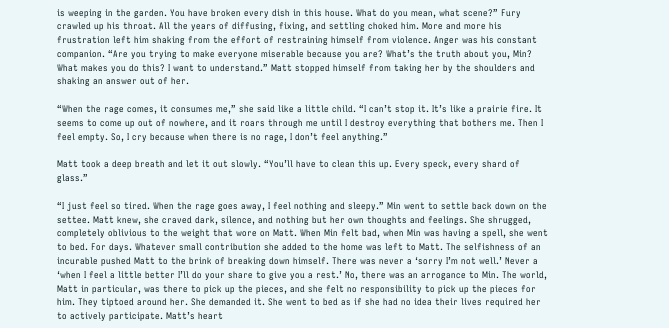is weeping in the garden. You have broken every dish in this house. What do you mean, what scene?” Fury crawled up his throat. All the years of diffusing, fixing, and settling choked him. More and more his frustration left him shaking from the effort of restraining himself from violence. Anger was his constant companion. “Are you trying to make everyone miserable because you are? What’s the truth about you, Min? What makes you do this? I want to understand.” Matt stopped himself from taking her by the shoulders and shaking an answer out of her.

“When the rage comes, it consumes me,” she said like a little child. “I can’t stop it. It’s like a prairie fire. It seems to come up out of nowhere, and it roars through me until I destroy everything that bothers me. Then I feel empty. So, I cry because when there is no rage, I don’t feel anything.”

Matt took a deep breath and let it out slowly. “You’ll have to clean this up. Every speck, every shard of glass.”

“I just feel so tired. When the rage goes away, I feel nothing and sleepy.” Min went to settle back down on the settee. Matt knew, she craved dark, silence, and nothing but her own thoughts and feelings. She shrugged, completely oblivious to the weight that wore on Matt. When Min felt bad, when Min was having a spell, she went to bed. For days. Whatever small contribution she added to the home was left to Matt. The selfishness of an incurable pushed Matt to the brink of breaking down himself. There was never a ‘sorry I’m not well.’ Never a ‘when I feel a little better I’ll do your share to give you a rest.’ No, there was an arrogance to Min. The world, Matt in particular, was there to pick up the pieces, and she felt no responsibility to pick up the pieces for him. They tiptoed around her. She demanded it. She went to bed as if she had no idea their lives required her to actively participate. Matt’s heart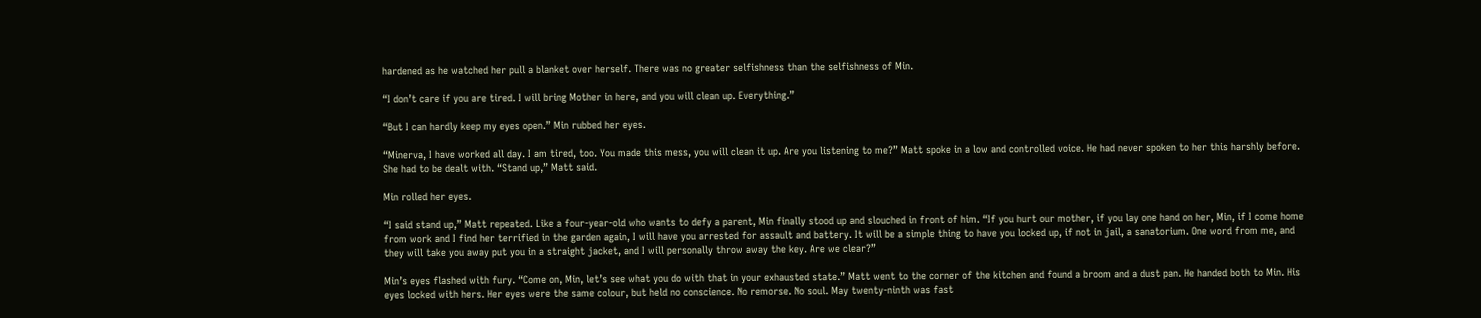hardened as he watched her pull a blanket over herself. There was no greater selfishness than the selfishness of Min.

“I don’t care if you are tired. I will bring Mother in here, and you will clean up. Everything.”

“But I can hardly keep my eyes open.” Min rubbed her eyes.

“Minerva, I have worked all day. I am tired, too. You made this mess, you will clean it up. Are you listening to me?” Matt spoke in a low and controlled voice. He had never spoken to her this harshly before. She had to be dealt with. “Stand up,” Matt said.

Min rolled her eyes.

“I said stand up,” Matt repeated. Like a four-year-old who wants to defy a parent, Min finally stood up and slouched in front of him. “If you hurt our mother, if you lay one hand on her, Min, if I come home from work and I find her terrified in the garden again, I will have you arrested for assault and battery. It will be a simple thing to have you locked up, if not in jail, a sanatorium. One word from me, and they will take you away put you in a straight jacket, and I will personally throw away the key. Are we clear?”

Min’s eyes flashed with fury. “Come on, Min, let’s see what you do with that in your exhausted state.” Matt went to the corner of the kitchen and found a broom and a dust pan. He handed both to Min. His eyes locked with hers. Her eyes were the same colour, but held no conscience. No remorse. No soul. May twenty-ninth was fast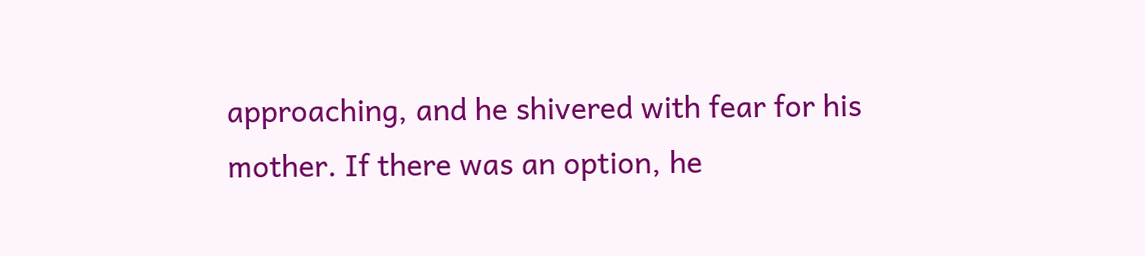approaching, and he shivered with fear for his mother. If there was an option, he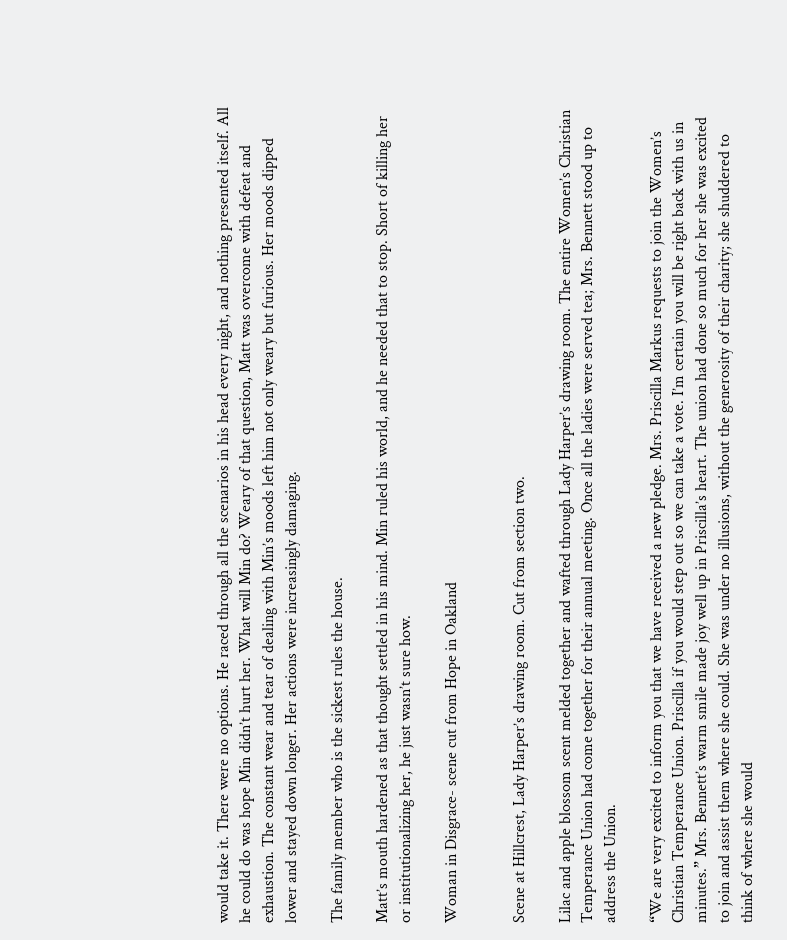would take it. There were no options. He raced through all the scenarios in his head every night, and nothing presented itself. All he could do was hope Min didn’t hurt her. What will Min do? Weary of that question, Matt was overcome with defeat and exhaustion. The constant wear and tear of dealing with Min’s moods left him not only weary but furious. Her moods dipped lower and stayed down longer. Her actions were increasingly damaging.

The family member who is the sickest rules the house.

Matt’s mouth hardened as that thought settled in his mind. Min ruled his world, and he needed that to stop. Short of killing her or institutionalizing her, he just wasn’t sure how.

Woman in Disgrace- scene cut from Hope in Oakland


Scene at Hillcrest, Lady Harper’s drawing room. Cut from section two.

Lilac and apple blossom scent melded together and wafted through Lady Harper’s drawing room. The entire Women’s Christian Temperance Union had come together for their annual meeting. Once all the ladies were served tea; Mrs. Bennett stood up to address the Union.

“We are very excited to inform you that we have received a new pledge. Mrs. Priscilla Markus requests to join the Women’s Christian Temperance Union. Priscilla if you would step out so we can take a vote. I’m certain you will be right back with us in minutes.” Mrs. Bennett’s warm smile made joy well up in Priscilla’s heart. The union had done so much for her she was excited to join and assist them where she could. She was under no illusions, without the generosity of their charity; she shuddered to think of where she would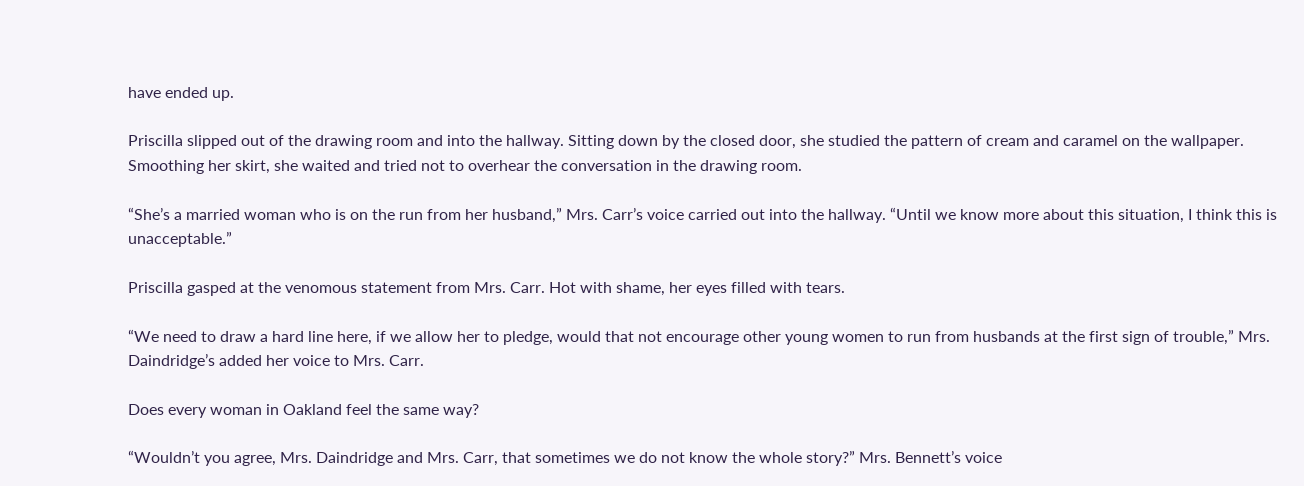have ended up.

Priscilla slipped out of the drawing room and into the hallway. Sitting down by the closed door, she studied the pattern of cream and caramel on the wallpaper. Smoothing her skirt, she waited and tried not to overhear the conversation in the drawing room.

“She’s a married woman who is on the run from her husband,” Mrs. Carr’s voice carried out into the hallway. “Until we know more about this situation, I think this is unacceptable.”

Priscilla gasped at the venomous statement from Mrs. Carr. Hot with shame, her eyes filled with tears.

“We need to draw a hard line here, if we allow her to pledge, would that not encourage other young women to run from husbands at the first sign of trouble,” Mrs. Daindridge’s added her voice to Mrs. Carr.

Does every woman in Oakland feel the same way?

“Wouldn’t you agree, Mrs. Daindridge and Mrs. Carr, that sometimes we do not know the whole story?” Mrs. Bennett’s voice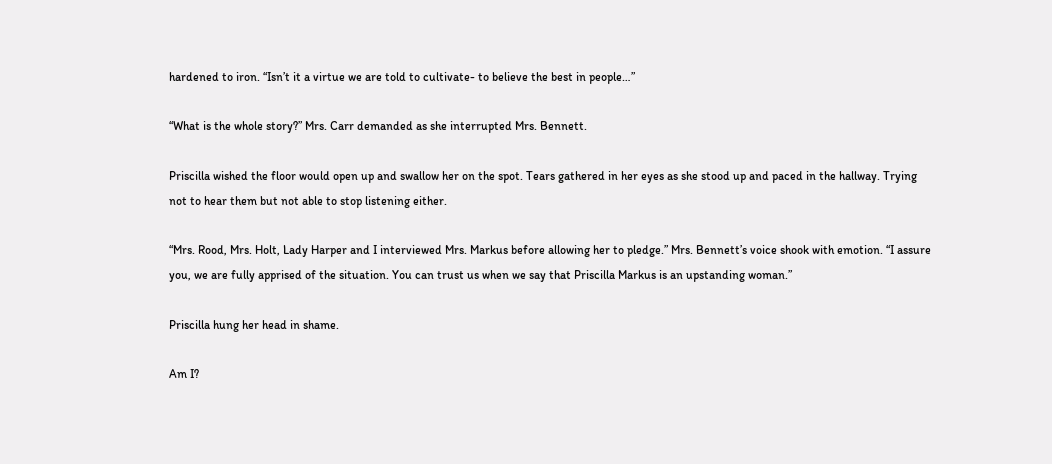hardened to iron. “Isn’t it a virtue we are told to cultivate- to believe the best in people…”

“What is the whole story?” Mrs. Carr demanded as she interrupted Mrs. Bennett.

Priscilla wished the floor would open up and swallow her on the spot. Tears gathered in her eyes as she stood up and paced in the hallway. Trying not to hear them but not able to stop listening either.

“Mrs. Rood, Mrs. Holt, Lady Harper and I interviewed Mrs. Markus before allowing her to pledge.” Mrs. Bennett’s voice shook with emotion. “I assure you, we are fully apprised of the situation. You can trust us when we say that Priscilla Markus is an upstanding woman.”

Priscilla hung her head in shame.

Am I?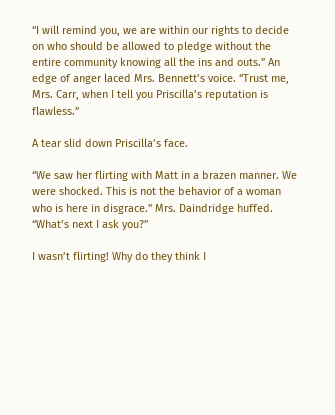“I will remind you, we are within our rights to decide on who should be allowed to pledge without the entire community knowing all the ins and outs.” An edge of anger laced Mrs. Bennett’s voice. “Trust me, Mrs. Carr, when I tell you Priscilla’s reputation is flawless.”

A tear slid down Priscilla’s face.

“We saw her flirting with Matt in a brazen manner. We were shocked. This is not the behavior of a woman who is here in disgrace.” Mrs. Daindridge huffed. “What’s next I ask you?”

I wasn’t flirting! Why do they think I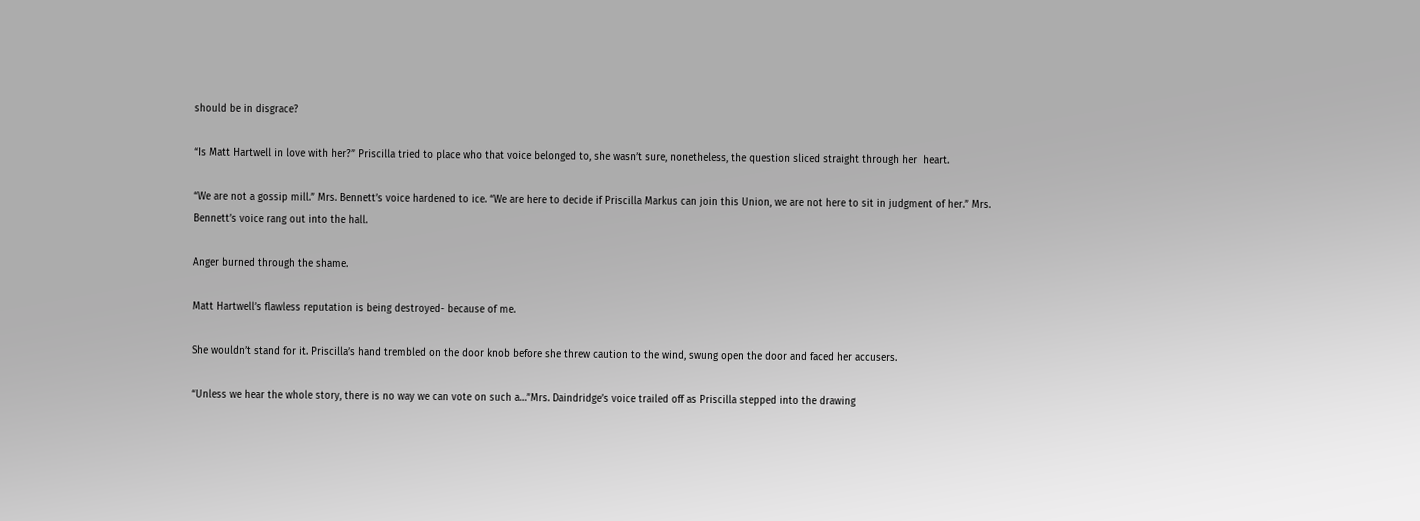should be in disgrace?

“Is Matt Hartwell in love with her?” Priscilla tried to place who that voice belonged to, she wasn’t sure, nonetheless, the question sliced straight through her  heart.

“We are not a gossip mill.” Mrs. Bennett’s voice hardened to ice. “We are here to decide if Priscilla Markus can join this Union, we are not here to sit in judgment of her.” Mrs. Bennett’s voice rang out into the hall.

Anger burned through the shame.

Matt Hartwell’s flawless reputation is being destroyed- because of me.

She wouldn’t stand for it. Priscilla’s hand trembled on the door knob before she threw caution to the wind, swung open the door and faced her accusers.

“Unless we hear the whole story, there is no way we can vote on such a…”Mrs. Daindridge’s voice trailed off as Priscilla stepped into the drawing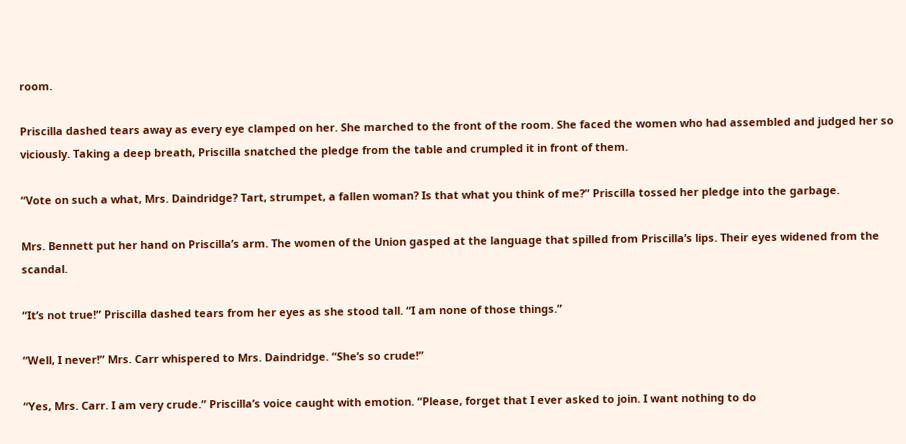room.

Priscilla dashed tears away as every eye clamped on her. She marched to the front of the room. She faced the women who had assembled and judged her so viciously. Taking a deep breath, Priscilla snatched the pledge from the table and crumpled it in front of them.

“Vote on such a what, Mrs. Daindridge? Tart, strumpet, a fallen woman? Is that what you think of me?” Priscilla tossed her pledge into the garbage.

Mrs. Bennett put her hand on Priscilla’s arm. The women of the Union gasped at the language that spilled from Priscilla’s lips. Their eyes widened from the scandal.

“It’s not true!” Priscilla dashed tears from her eyes as she stood tall. “I am none of those things.”

“Well, I never!” Mrs. Carr whispered to Mrs. Daindridge. “She’s so crude!”

“Yes, Mrs. Carr. I am very crude.” Priscilla’s voice caught with emotion. “Please, forget that I ever asked to join. I want nothing to do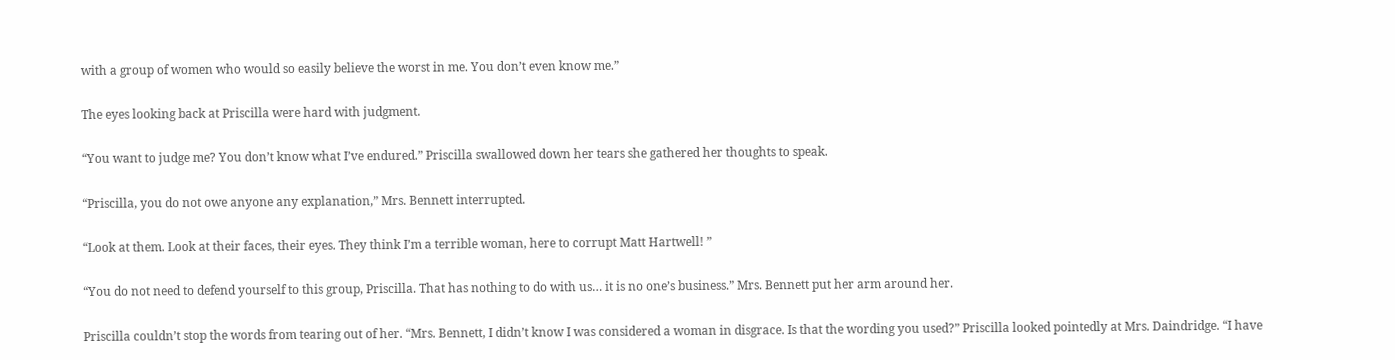with a group of women who would so easily believe the worst in me. You don’t even know me.”

The eyes looking back at Priscilla were hard with judgment.

“You want to judge me? You don’t know what I’ve endured.” Priscilla swallowed down her tears she gathered her thoughts to speak.

“Priscilla, you do not owe anyone any explanation,” Mrs. Bennett interrupted.

“Look at them. Look at their faces, their eyes. They think I’m a terrible woman, here to corrupt Matt Hartwell! ”

“You do not need to defend yourself to this group, Priscilla. That has nothing to do with us… it is no one’s business.” Mrs. Bennett put her arm around her.

Priscilla couldn’t stop the words from tearing out of her. “Mrs. Bennett, I didn’t know I was considered a woman in disgrace. Is that the wording you used?” Priscilla looked pointedly at Mrs. Daindridge. “I have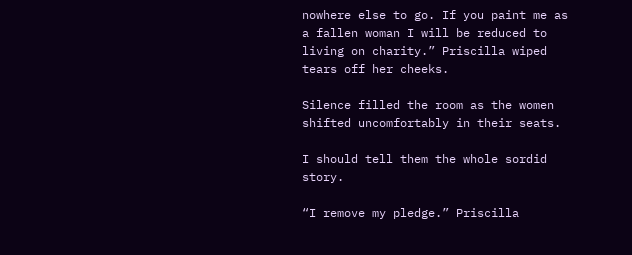nowhere else to go. If you paint me as a fallen woman I will be reduced to living on charity.” Priscilla wiped tears off her cheeks.

Silence filled the room as the women shifted uncomfortably in their seats.

I should tell them the whole sordid story.

“I remove my pledge.” Priscilla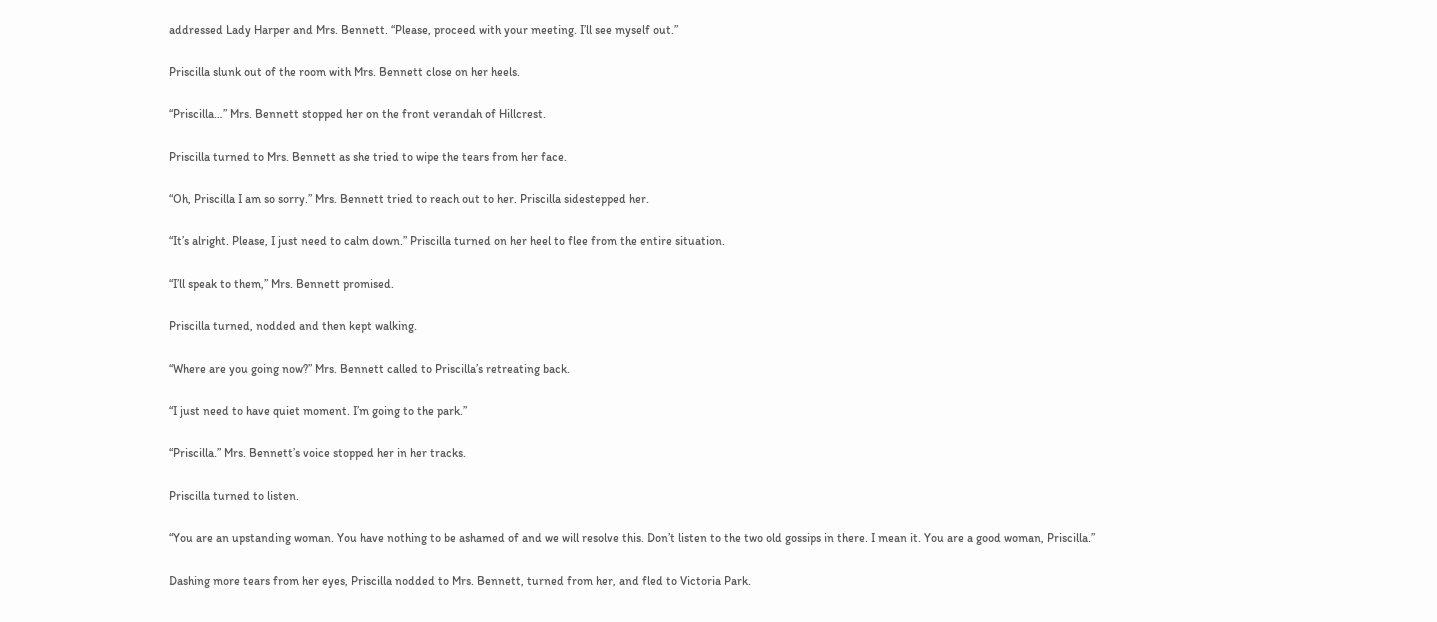addressed Lady Harper and Mrs. Bennett. “Please, proceed with your meeting. I’ll see myself out.”

Priscilla slunk out of the room with Mrs. Bennett close on her heels.

“Priscilla…” Mrs. Bennett stopped her on the front verandah of Hillcrest.

Priscilla turned to Mrs. Bennett as she tried to wipe the tears from her face.

“Oh, Priscilla I am so sorry.” Mrs. Bennett tried to reach out to her. Priscilla sidestepped her.

“It’s alright. Please, I just need to calm down.” Priscilla turned on her heel to flee from the entire situation.

“I’ll speak to them,” Mrs. Bennett promised.

Priscilla turned, nodded and then kept walking.

“Where are you going now?” Mrs. Bennett called to Priscilla’s retreating back.

“I just need to have quiet moment. I’m going to the park.”

“Priscilla.” Mrs. Bennett’s voice stopped her in her tracks.

Priscilla turned to listen.

“You are an upstanding woman. You have nothing to be ashamed of and we will resolve this. Don’t listen to the two old gossips in there. I mean it. You are a good woman, Priscilla.”

Dashing more tears from her eyes, Priscilla nodded to Mrs. Bennett, turned from her, and fled to Victoria Park.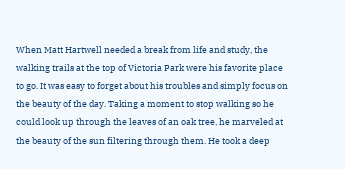When Matt Hartwell needed a break from life and study, the walking trails at the top of Victoria Park were his favorite place to go. It was easy to forget about his troubles and simply focus on the beauty of the day. Taking a moment to stop walking so he could look up through the leaves of an oak tree, he marveled at the beauty of the sun filtering through them. He took a deep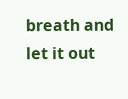breath and let it out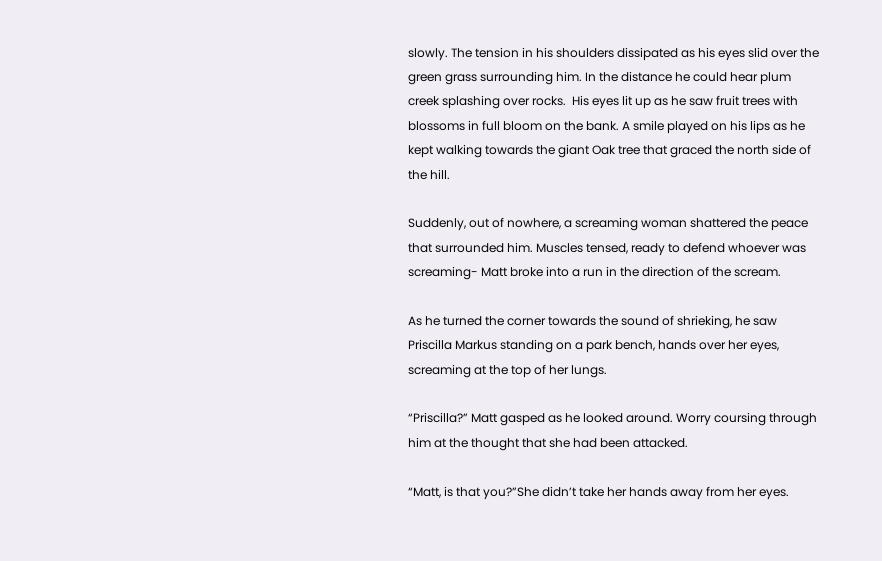slowly. The tension in his shoulders dissipated as his eyes slid over the green grass surrounding him. In the distance he could hear plum creek splashing over rocks.  His eyes lit up as he saw fruit trees with blossoms in full bloom on the bank. A smile played on his lips as he kept walking towards the giant Oak tree that graced the north side of the hill.

Suddenly, out of nowhere, a screaming woman shattered the peace that surrounded him. Muscles tensed, ready to defend whoever was screaming- Matt broke into a run in the direction of the scream.

As he turned the corner towards the sound of shrieking, he saw Priscilla Markus standing on a park bench, hands over her eyes, screaming at the top of her lungs.

“Priscilla?” Matt gasped as he looked around. Worry coursing through him at the thought that she had been attacked.

“Matt, is that you?”She didn’t take her hands away from her eyes.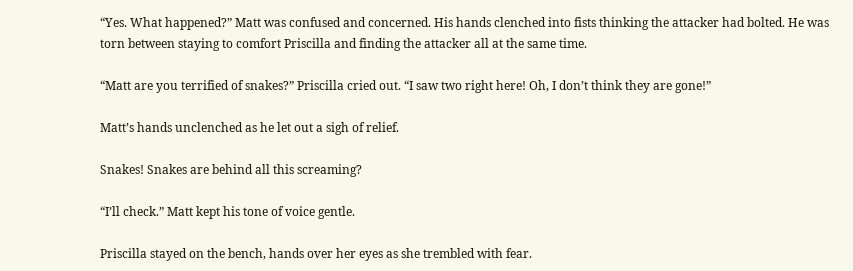“Yes. What happened?” Matt was confused and concerned. His hands clenched into fists thinking the attacker had bolted. He was torn between staying to comfort Priscilla and finding the attacker all at the same time.

“Matt are you terrified of snakes?” Priscilla cried out. “I saw two right here! Oh, I don’t think they are gone!”

Matt’s hands unclenched as he let out a sigh of relief.

Snakes! Snakes are behind all this screaming?

“I’ll check.” Matt kept his tone of voice gentle.

Priscilla stayed on the bench, hands over her eyes as she trembled with fear.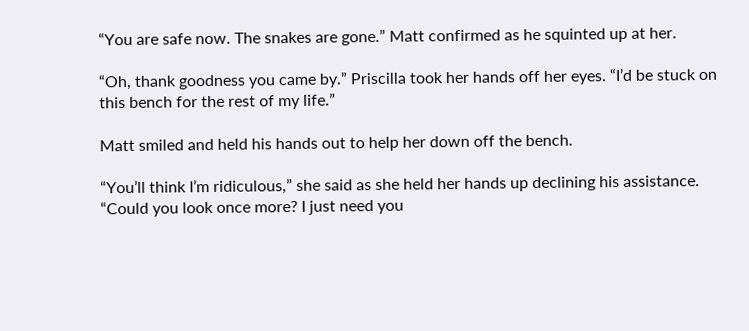“You are safe now. The snakes are gone.” Matt confirmed as he squinted up at her.

“Oh, thank goodness you came by.” Priscilla took her hands off her eyes. “I’d be stuck on this bench for the rest of my life.”

Matt smiled and held his hands out to help her down off the bench.

“You’ll think I’m ridiculous,” she said as she held her hands up declining his assistance. “Could you look once more? I just need you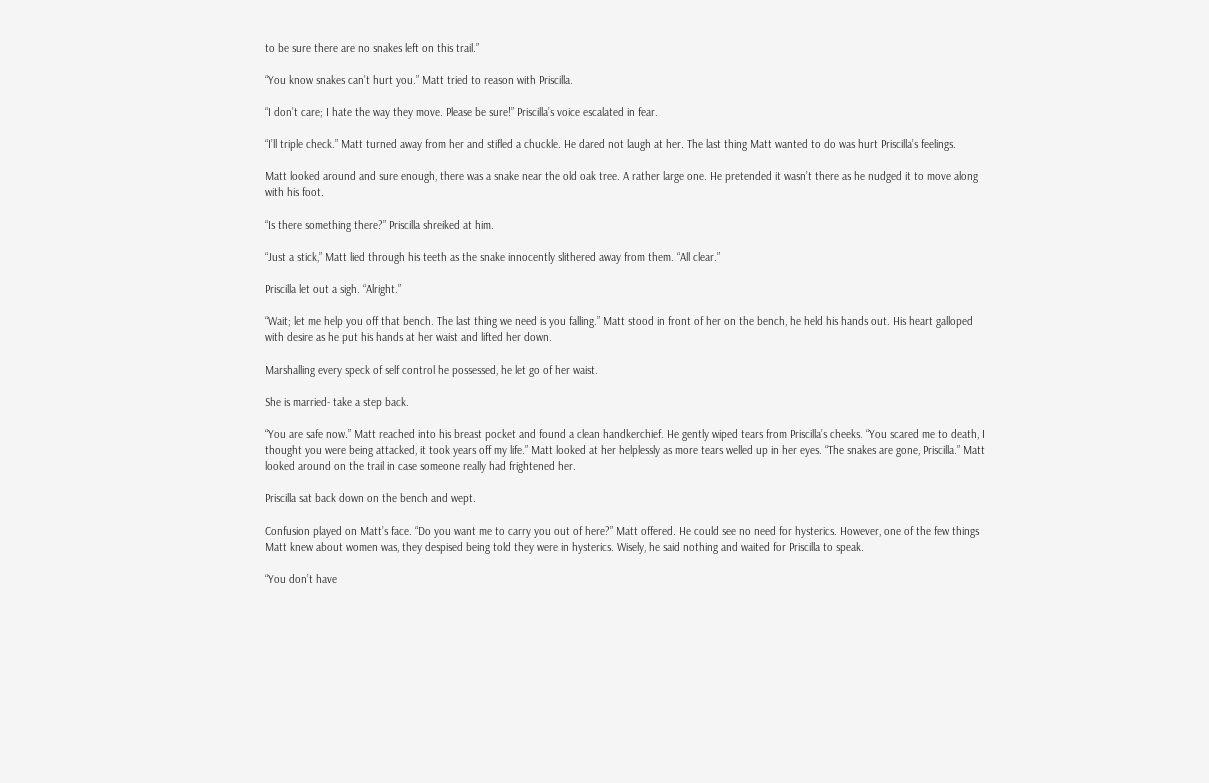to be sure there are no snakes left on this trail.”

“You know snakes can’t hurt you.” Matt tried to reason with Priscilla.

“I don’t care; I hate the way they move. Please be sure!” Priscilla’s voice escalated in fear.

“I’ll triple check.” Matt turned away from her and stifled a chuckle. He dared not laugh at her. The last thing Matt wanted to do was hurt Priscilla’s feelings.

Matt looked around and sure enough, there was a snake near the old oak tree. A rather large one. He pretended it wasn’t there as he nudged it to move along with his foot.

“Is there something there?” Priscilla shreiked at him.

“Just a stick,” Matt lied through his teeth as the snake innocently slithered away from them. “All clear.”

Priscilla let out a sigh. “Alright.”

“Wait; let me help you off that bench. The last thing we need is you falling.” Matt stood in front of her on the bench, he held his hands out. His heart galloped with desire as he put his hands at her waist and lifted her down.

Marshalling every speck of self control he possessed, he let go of her waist.

She is married- take a step back.

“You are safe now.” Matt reached into his breast pocket and found a clean handkerchief. He gently wiped tears from Priscilla’s cheeks. “You scared me to death, I thought you were being attacked, it took years off my life.” Matt looked at her helplessly as more tears welled up in her eyes. “The snakes are gone, Priscilla.” Matt looked around on the trail in case someone really had frightened her.

Priscilla sat back down on the bench and wept.

Confusion played on Matt’s face. “Do you want me to carry you out of here?” Matt offered. He could see no need for hysterics. However, one of the few things Matt knew about women was, they despised being told they were in hysterics. Wisely, he said nothing and waited for Priscilla to speak.

“You don’t have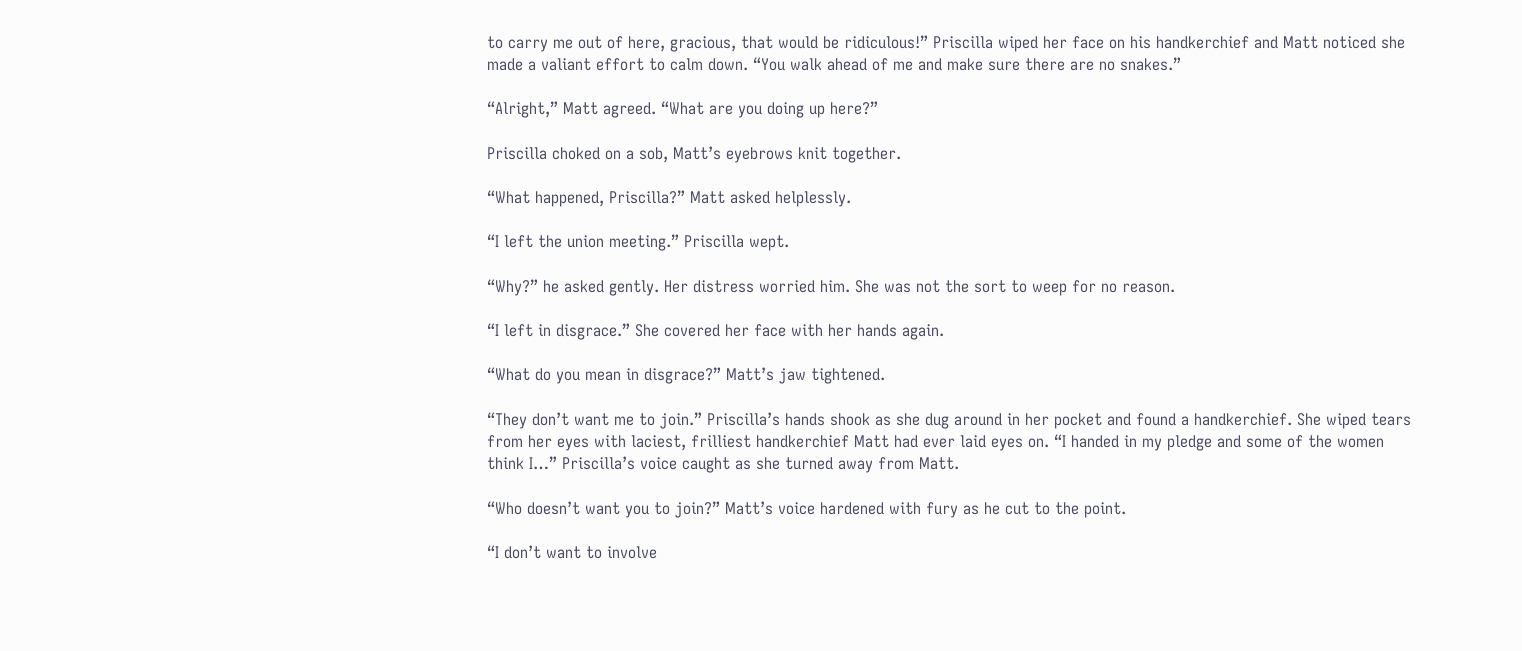to carry me out of here, gracious, that would be ridiculous!” Priscilla wiped her face on his handkerchief and Matt noticed she made a valiant effort to calm down. “You walk ahead of me and make sure there are no snakes.”

“Alright,” Matt agreed. “What are you doing up here?”

Priscilla choked on a sob, Matt’s eyebrows knit together.

“What happened, Priscilla?” Matt asked helplessly.

“I left the union meeting.” Priscilla wept.

“Why?” he asked gently. Her distress worried him. She was not the sort to weep for no reason.

“I left in disgrace.” She covered her face with her hands again.

“What do you mean in disgrace?” Matt’s jaw tightened.

“They don’t want me to join.” Priscilla’s hands shook as she dug around in her pocket and found a handkerchief. She wiped tears from her eyes with laciest, frilliest handkerchief Matt had ever laid eyes on. “I handed in my pledge and some of the women think I…” Priscilla’s voice caught as she turned away from Matt.

“Who doesn’t want you to join?” Matt’s voice hardened with fury as he cut to the point.

“I don’t want to involve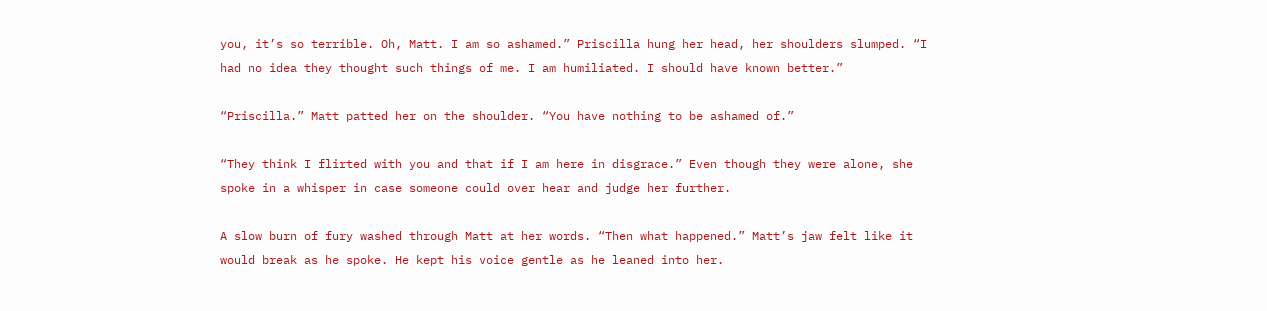you, it’s so terrible. Oh, Matt. I am so ashamed.” Priscilla hung her head, her shoulders slumped. “I had no idea they thought such things of me. I am humiliated. I should have known better.”

“Priscilla.” Matt patted her on the shoulder. “You have nothing to be ashamed of.”

“They think I flirted with you and that if I am here in disgrace.” Even though they were alone, she spoke in a whisper in case someone could over hear and judge her further.

A slow burn of fury washed through Matt at her words. “Then what happened.” Matt’s jaw felt like it would break as he spoke. He kept his voice gentle as he leaned into her.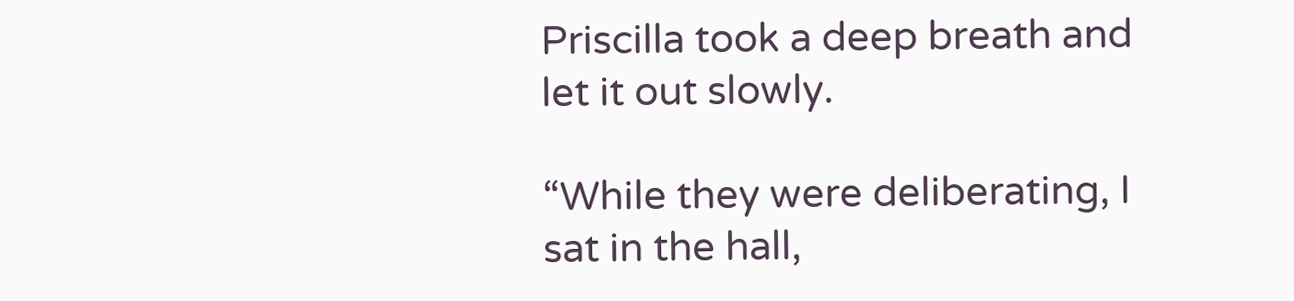Priscilla took a deep breath and let it out slowly.

“While they were deliberating, I sat in the hall,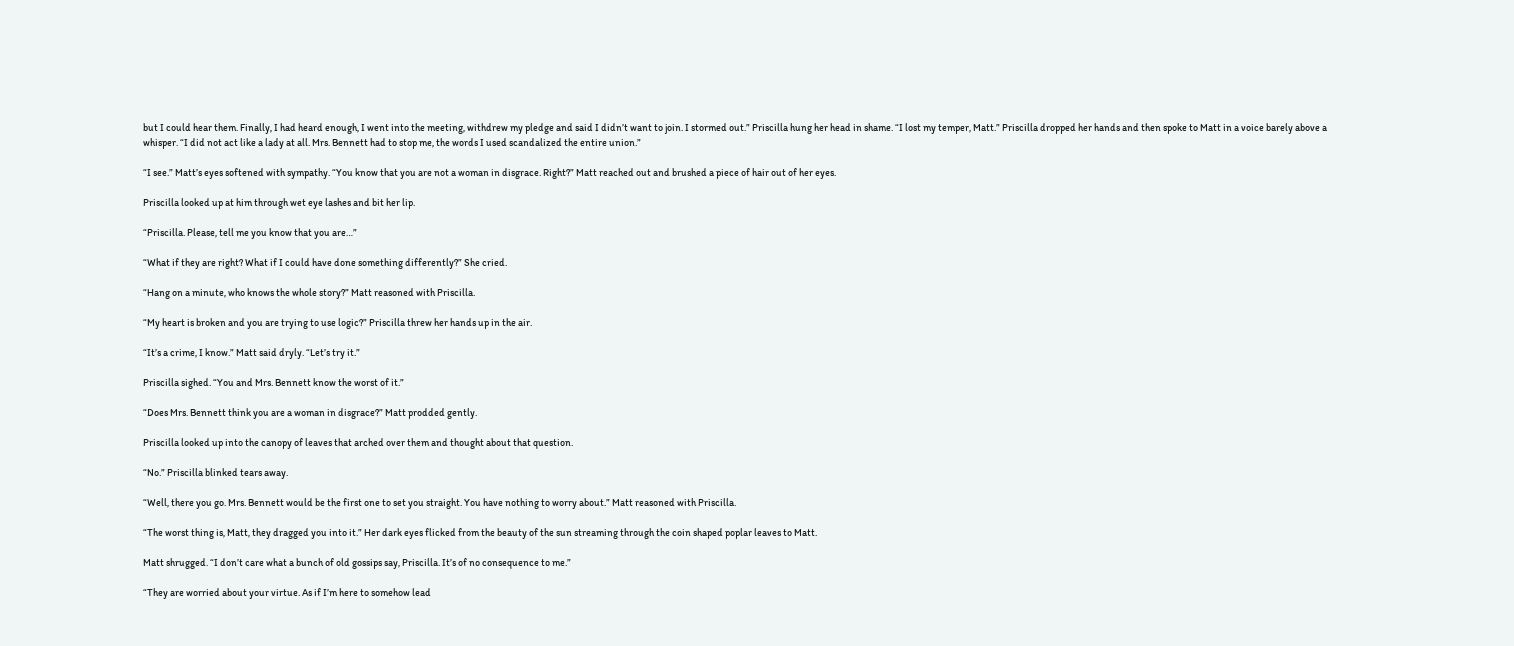but I could hear them. Finally, I had heard enough, I went into the meeting, withdrew my pledge and said I didn’t want to join. I stormed out.” Priscilla hung her head in shame. “I lost my temper, Matt.” Priscilla dropped her hands and then spoke to Matt in a voice barely above a whisper. “I did not act like a lady at all. Mrs. Bennett had to stop me, the words I used scandalized the entire union.”

“I see.” Matt’s eyes softened with sympathy. “You know that you are not a woman in disgrace. Right?” Matt reached out and brushed a piece of hair out of her eyes.

Priscilla looked up at him through wet eye lashes and bit her lip.

“Priscilla. Please, tell me you know that you are…”

“What if they are right? What if I could have done something differently?” She cried.

“Hang on a minute, who knows the whole story?” Matt reasoned with Priscilla.

“My heart is broken and you are trying to use logic?” Priscilla threw her hands up in the air.

“It’s a crime, I know.” Matt said dryly. “Let’s try it.”

Priscilla sighed. “You and Mrs. Bennett know the worst of it.”

“Does Mrs. Bennett think you are a woman in disgrace?” Matt prodded gently.

Priscilla looked up into the canopy of leaves that arched over them and thought about that question.

“No.” Priscilla blinked tears away.

“Well, there you go. Mrs. Bennett would be the first one to set you straight. You have nothing to worry about.” Matt reasoned with Priscilla.

“The worst thing is, Matt, they dragged you into it.” Her dark eyes flicked from the beauty of the sun streaming through the coin shaped poplar leaves to Matt.

Matt shrugged. “I don’t care what a bunch of old gossips say, Priscilla. It’s of no consequence to me.”

“They are worried about your virtue. As if I’m here to somehow lead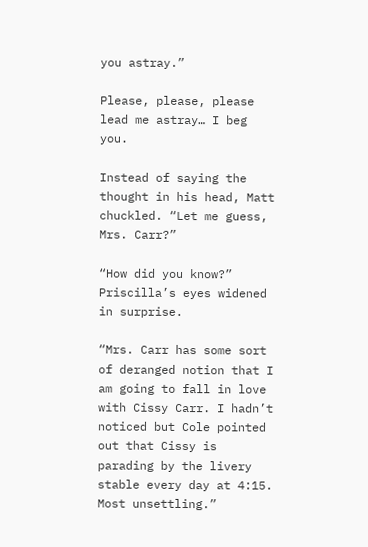you astray.”

Please, please, please lead me astray… I beg you.

Instead of saying the thought in his head, Matt chuckled. “Let me guess, Mrs. Carr?”

“How did you know?” Priscilla’s eyes widened in surprise.

“Mrs. Carr has some sort of deranged notion that I am going to fall in love with Cissy Carr. I hadn’t noticed but Cole pointed out that Cissy is parading by the livery stable every day at 4:15. Most unsettling.”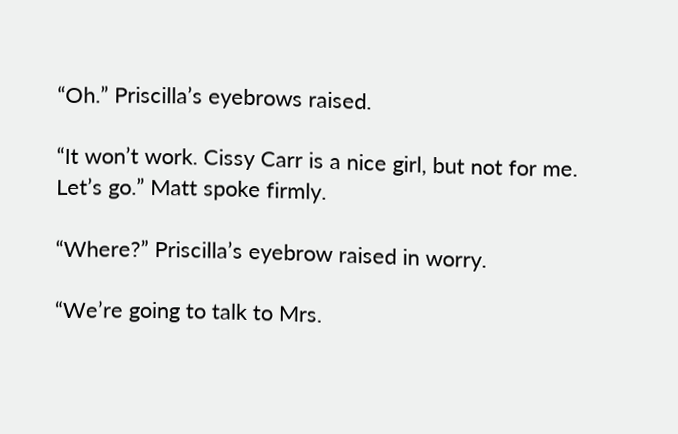“Oh.” Priscilla’s eyebrows raised.

“It won’t work. Cissy Carr is a nice girl, but not for me. Let’s go.” Matt spoke firmly.

“Where?” Priscilla’s eyebrow raised in worry.

“We’re going to talk to Mrs.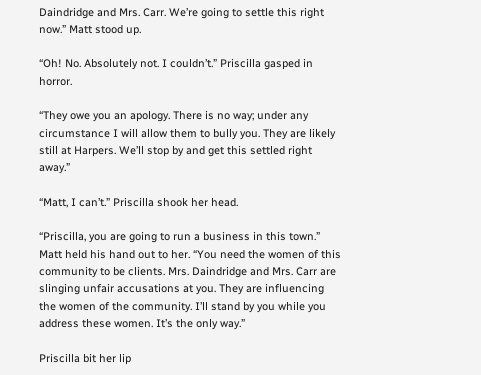Daindridge and Mrs. Carr. We’re going to settle this right now.” Matt stood up.

“Oh! No. Absolutely not. I couldn’t.” Priscilla gasped in horror.

“They owe you an apology. There is no way; under any circumstance I will allow them to bully you. They are likely still at Harpers. We’ll stop by and get this settled right away.”

“Matt, I can’t.” Priscilla shook her head.

“Priscilla, you are going to run a business in this town.” Matt held his hand out to her. “You need the women of this community to be clients. Mrs. Daindridge and Mrs. Carr are slinging unfair accusations at you. They are influencing the women of the community. I’ll stand by you while you address these women. It’s the only way.”

Priscilla bit her lip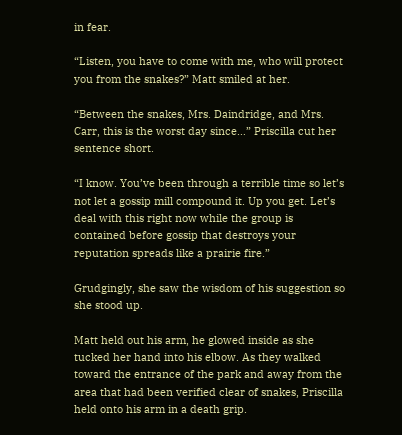in fear.

“Listen, you have to come with me, who will protect you from the snakes?” Matt smiled at her.

“Between the snakes, Mrs. Daindridge, and Mrs. Carr, this is the worst day since…” Priscilla cut her sentence short.

“I know. You’ve been through a terrible time so let’s not let a gossip mill compound it. Up you get. Let’s deal with this right now while the group is contained before gossip that destroys your reputation spreads like a prairie fire.”

Grudgingly, she saw the wisdom of his suggestion so she stood up.

Matt held out his arm, he glowed inside as she tucked her hand into his elbow. As they walked toward the entrance of the park and away from the area that had been verified clear of snakes, Priscilla held onto his arm in a death grip.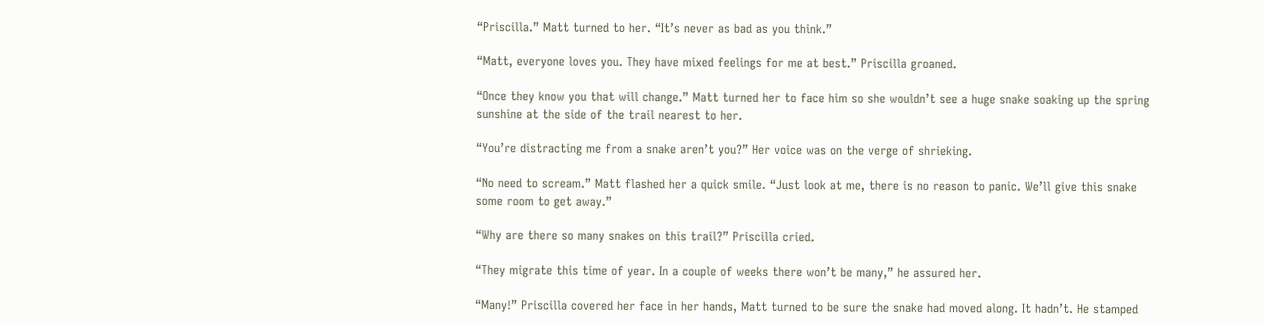“Priscilla.” Matt turned to her. “It’s never as bad as you think.”

“Matt, everyone loves you. They have mixed feelings for me at best.” Priscilla groaned.

“Once they know you that will change.” Matt turned her to face him so she wouldn’t see a huge snake soaking up the spring sunshine at the side of the trail nearest to her.

“You’re distracting me from a snake aren’t you?” Her voice was on the verge of shrieking.

“No need to scream.” Matt flashed her a quick smile. “Just look at me, there is no reason to panic. We’ll give this snake some room to get away.”

“Why are there so many snakes on this trail?” Priscilla cried.

“They migrate this time of year. In a couple of weeks there won’t be many,” he assured her.

“Many!” Priscilla covered her face in her hands, Matt turned to be sure the snake had moved along. It hadn’t. He stamped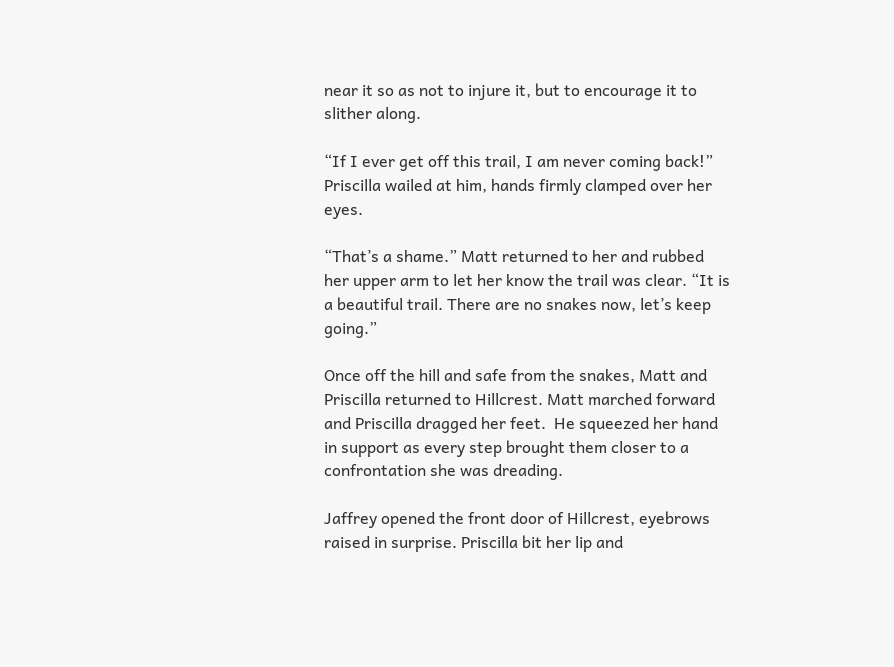near it so as not to injure it, but to encourage it to slither along.

“If I ever get off this trail, I am never coming back!” Priscilla wailed at him, hands firmly clamped over her eyes.

“That’s a shame.” Matt returned to her and rubbed her upper arm to let her know the trail was clear. “It is a beautiful trail. There are no snakes now, let’s keep going.”

Once off the hill and safe from the snakes, Matt and Priscilla returned to Hillcrest. Matt marched forward and Priscilla dragged her feet.  He squeezed her hand in support as every step brought them closer to a confrontation she was dreading.

Jaffrey opened the front door of Hillcrest, eyebrows raised in surprise. Priscilla bit her lip and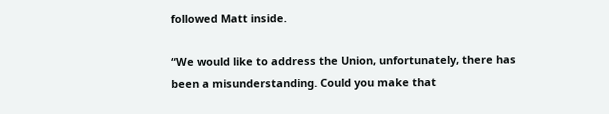followed Matt inside.

“We would like to address the Union, unfortunately, there has been a misunderstanding. Could you make that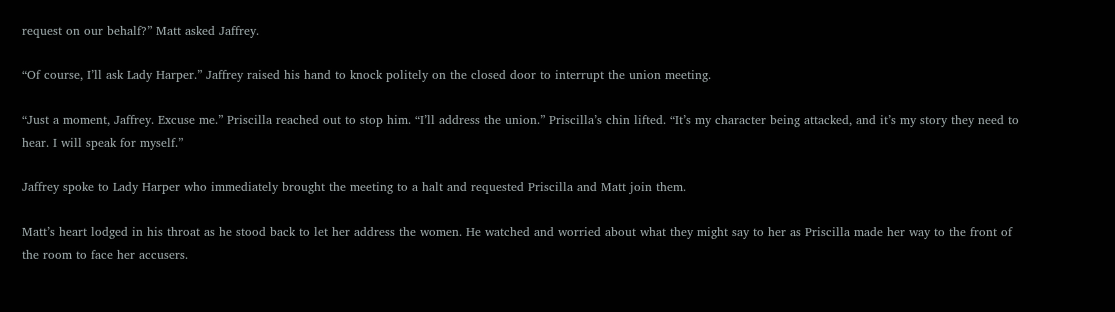request on our behalf?” Matt asked Jaffrey.

“Of course, I’ll ask Lady Harper.” Jaffrey raised his hand to knock politely on the closed door to interrupt the union meeting.

“Just a moment, Jaffrey. Excuse me.” Priscilla reached out to stop him. “I’ll address the union.” Priscilla’s chin lifted. “It’s my character being attacked, and it’s my story they need to hear. I will speak for myself.”

Jaffrey spoke to Lady Harper who immediately brought the meeting to a halt and requested Priscilla and Matt join them.

Matt’s heart lodged in his throat as he stood back to let her address the women. He watched and worried about what they might say to her as Priscilla made her way to the front of the room to face her accusers.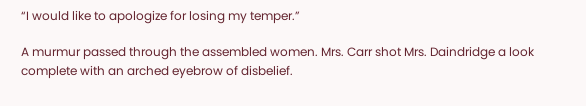“I would like to apologize for losing my temper.”

A murmur passed through the assembled women. Mrs. Carr shot Mrs. Daindridge a look complete with an arched eyebrow of disbelief.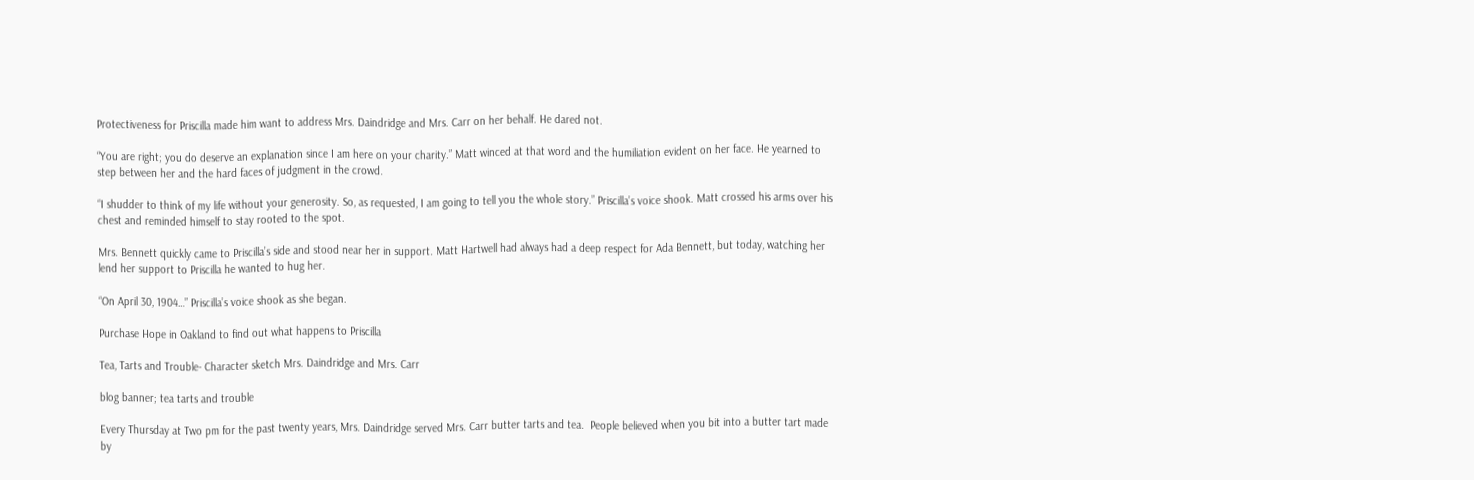Protectiveness for Priscilla made him want to address Mrs. Daindridge and Mrs. Carr on her behalf. He dared not.

“You are right; you do deserve an explanation since I am here on your charity.” Matt winced at that word and the humiliation evident on her face. He yearned to step between her and the hard faces of judgment in the crowd.

“I shudder to think of my life without your generosity. So, as requested, I am going to tell you the whole story.” Priscilla’s voice shook. Matt crossed his arms over his chest and reminded himself to stay rooted to the spot.

Mrs. Bennett quickly came to Priscilla’s side and stood near her in support. Matt Hartwell had always had a deep respect for Ada Bennett, but today, watching her lend her support to Priscilla he wanted to hug her.

“On April 30, 1904…” Priscilla’s voice shook as she began.

Purchase Hope in Oakland to find out what happens to Priscilla

Tea, Tarts and Trouble- Character sketch Mrs. Daindridge and Mrs. Carr

blog banner; tea tarts and trouble

Every Thursday at Two pm for the past twenty years, Mrs. Daindridge served Mrs. Carr butter tarts and tea.  People believed when you bit into a butter tart made by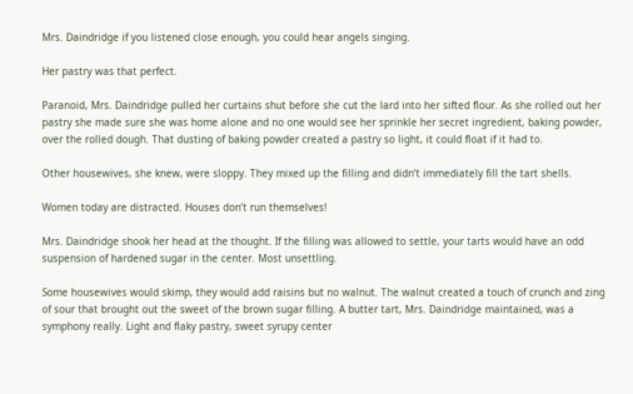Mrs. Daindridge if you listened close enough, you could hear angels singing.

Her pastry was that perfect.

Paranoid, Mrs. Daindridge pulled her curtains shut before she cut the lard into her sifted flour. As she rolled out her pastry she made sure she was home alone and no one would see her sprinkle her secret ingredient, baking powder, over the rolled dough. That dusting of baking powder created a pastry so light, it could float if it had to.

Other housewives, she knew, were sloppy. They mixed up the filling and didn’t immediately fill the tart shells.

Women today are distracted. Houses don’t run themselves!

Mrs. Daindridge shook her head at the thought. If the filling was allowed to settle, your tarts would have an odd suspension of hardened sugar in the center. Most unsettling.

Some housewives would skimp, they would add raisins but no walnut. The walnut created a touch of crunch and zing of sour that brought out the sweet of the brown sugar filling. A butter tart, Mrs. Daindridge maintained, was a symphony really. Light and flaky pastry, sweet syrupy center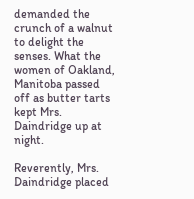demanded the crunch of a walnut to delight the senses. What the women of Oakland, Manitoba passed off as butter tarts kept Mrs. Daindridge up at night.

Reverently, Mrs. Daindridge placed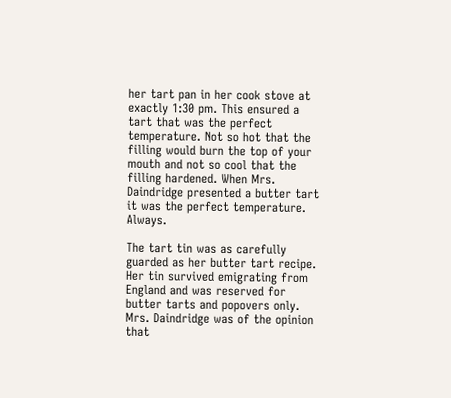her tart pan in her cook stove at exactly 1:30 pm. This ensured a tart that was the perfect temperature. Not so hot that the filling would burn the top of your mouth and not so cool that the filling hardened. When Mrs. Daindridge presented a butter tart it was the perfect temperature. Always.

The tart tin was as carefully guarded as her butter tart recipe. Her tin survived emigrating from England and was reserved for butter tarts and popovers only. Mrs. Daindridge was of the opinion that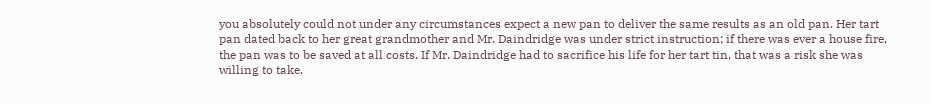you absolutely could not under any circumstances expect a new pan to deliver the same results as an old pan. Her tart pan dated back to her great grandmother and Mr. Daindridge was under strict instruction; if there was ever a house fire, the pan was to be saved at all costs. If Mr. Daindridge had to sacrifice his life for her tart tin, that was a risk she was willing to take.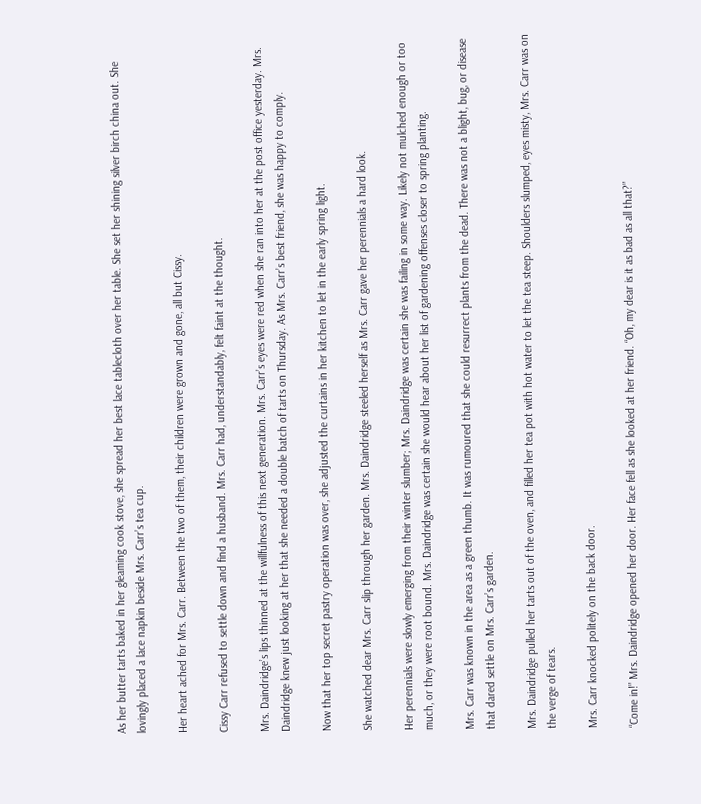As her butter tarts baked in her gleaming cook stove, she spread her best lace tablecloth over her table. She set her shining silver birch china out. She lovingly placed a lace napkin beside Mrs. Carr’s tea cup.

Her heart ached for Mrs. Carr. Between the two of them, their children were grown and gone, all but Cissy.

Cissy Carr refused to settle down and find a husband. Mrs. Carr had, understandably, felt faint at the thought.

Mrs. Daindridge’s lips thinned at the willfulness of this next generation. Mrs. Carr’s eyes were red when she ran into her at the post office yesterday. Mrs. Daindridge knew just looking at her that she needed a double batch of tarts on Thursday. As Mrs. Carr’s best friend, she was happy to comply.

Now that her top secret pastry operation was over, she adjusted the curtains in her kitchen to let in the early spring light.

She watched dear Mrs. Carr slip through her garden. Mrs. Daindridge steeled herself as Mrs. Carr gave her perennials a hard look.

Her perennials were slowly emerging from their winter slumber; Mrs. Daindridge was certain she was failing in some way. Likely not mulched enough or too much, or they were root bound. Mrs. Daindridge was certain she would hear about her list of gardening offenses closer to spring planting.

Mrs. Carr was known in the area as a green thumb. It was rumoured that she could resurrect plants from the dead. There was not a blight, bug, or disease that dared settle on Mrs. Carr’s garden.

Mrs. Daindridge pulled her tarts out of the oven, and filled her tea pot with hot water to let the tea steep. Shoulders slumped, eyes misty, Mrs. Carr was on the verge of tears.

Mrs. Carr knocked politely on the back door.

“Come in!” Mrs. Daindridge opened her door. Her face fell as she looked at her friend. “Oh, my dear is it as bad as all that?”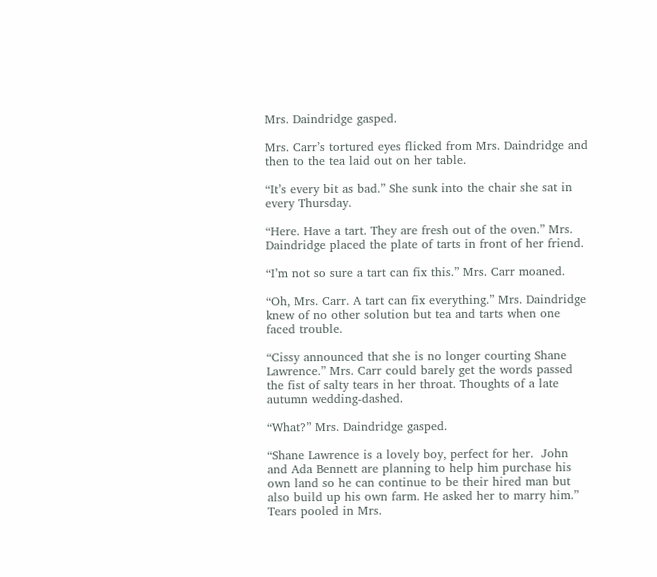Mrs. Daindridge gasped.

Mrs. Carr’s tortured eyes flicked from Mrs. Daindridge and then to the tea laid out on her table.

“It’s every bit as bad.” She sunk into the chair she sat in every Thursday.

“Here. Have a tart. They are fresh out of the oven.” Mrs. Daindridge placed the plate of tarts in front of her friend.

“I’m not so sure a tart can fix this.” Mrs. Carr moaned.

“Oh, Mrs. Carr. A tart can fix everything.” Mrs. Daindridge knew of no other solution but tea and tarts when one faced trouble.

“Cissy announced that she is no longer courting Shane Lawrence.” Mrs. Carr could barely get the words passed the fist of salty tears in her throat. Thoughts of a late autumn wedding-dashed.

“What?” Mrs. Daindridge gasped.

“Shane Lawrence is a lovely boy, perfect for her.  John and Ada Bennett are planning to help him purchase his own land so he can continue to be their hired man but also build up his own farm. He asked her to marry him.” Tears pooled in Mrs.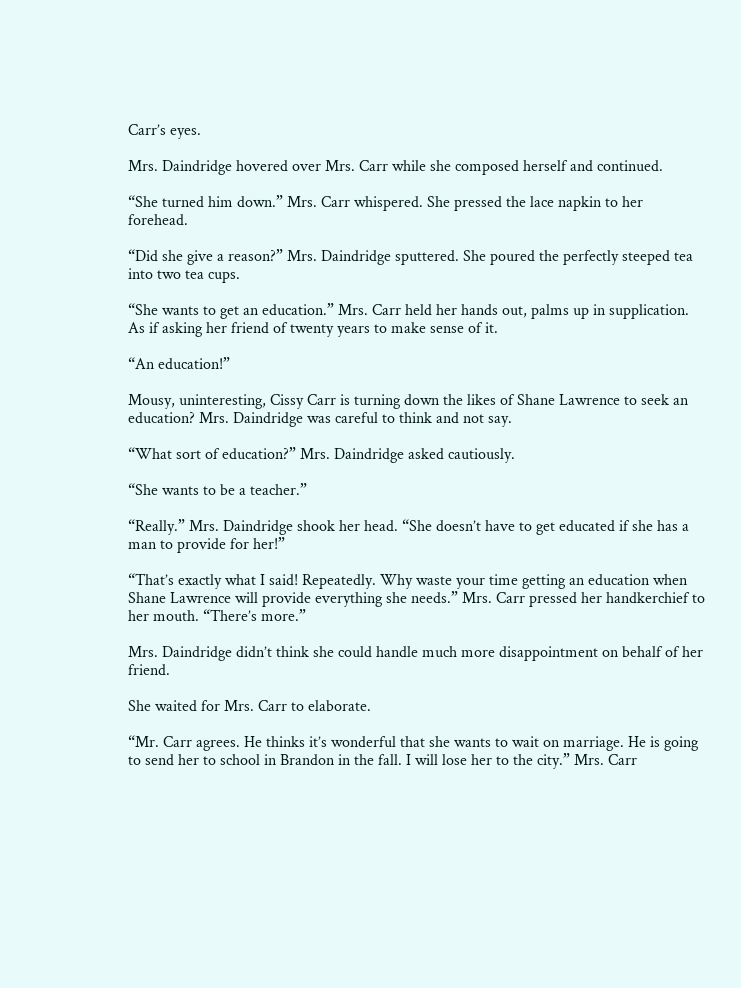Carr’s eyes.

Mrs. Daindridge hovered over Mrs. Carr while she composed herself and continued.

“She turned him down.” Mrs. Carr whispered. She pressed the lace napkin to her forehead.

“Did she give a reason?” Mrs. Daindridge sputtered. She poured the perfectly steeped tea into two tea cups.

“She wants to get an education.” Mrs. Carr held her hands out, palms up in supplication. As if asking her friend of twenty years to make sense of it.

“An education!”

Mousy, uninteresting, Cissy Carr is turning down the likes of Shane Lawrence to seek an education? Mrs. Daindridge was careful to think and not say.

“What sort of education?” Mrs. Daindridge asked cautiously.

“She wants to be a teacher.”

“Really.” Mrs. Daindridge shook her head. “She doesn’t have to get educated if she has a man to provide for her!”

“That’s exactly what I said! Repeatedly. Why waste your time getting an education when Shane Lawrence will provide everything she needs.” Mrs. Carr pressed her handkerchief to her mouth. “There’s more.”

Mrs. Daindridge didn’t think she could handle much more disappointment on behalf of her friend.

She waited for Mrs. Carr to elaborate.

“Mr. Carr agrees. He thinks it’s wonderful that she wants to wait on marriage. He is going to send her to school in Brandon in the fall. I will lose her to the city.” Mrs. Carr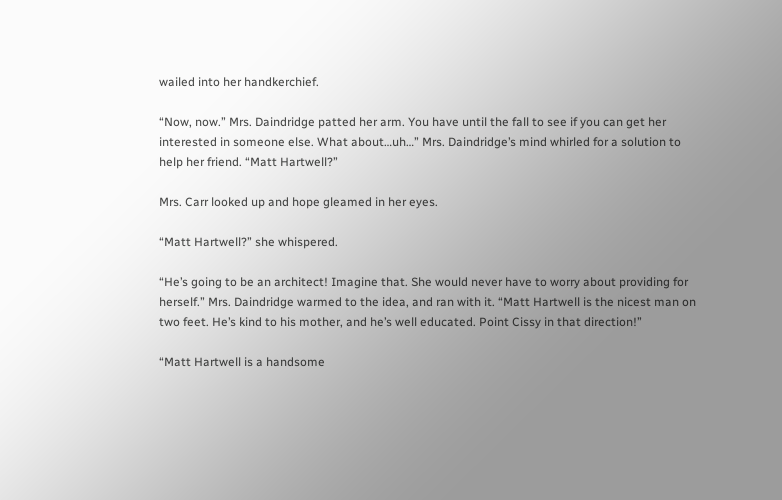wailed into her handkerchief.

“Now, now.” Mrs. Daindridge patted her arm. You have until the fall to see if you can get her interested in someone else. What about…uh…” Mrs. Daindridge’s mind whirled for a solution to help her friend. “Matt Hartwell?”

Mrs. Carr looked up and hope gleamed in her eyes.

“Matt Hartwell?” she whispered.

“He’s going to be an architect! Imagine that. She would never have to worry about providing for herself.” Mrs. Daindridge warmed to the idea, and ran with it. “Matt Hartwell is the nicest man on two feet. He’s kind to his mother, and he’s well educated. Point Cissy in that direction!”

“Matt Hartwell is a handsome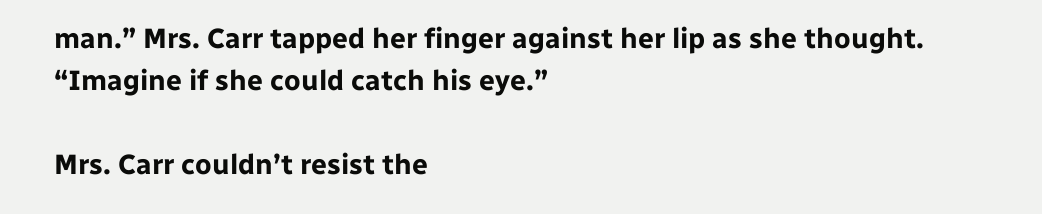man.” Mrs. Carr tapped her finger against her lip as she thought. “Imagine if she could catch his eye.”

Mrs. Carr couldn’t resist the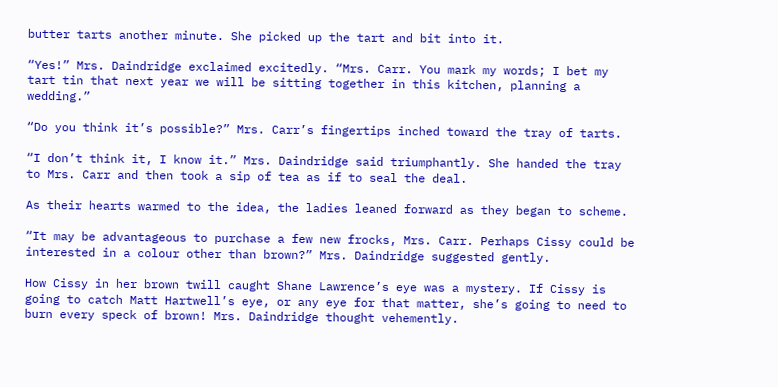butter tarts another minute. She picked up the tart and bit into it.

“Yes!” Mrs. Daindridge exclaimed excitedly. “Mrs. Carr. You mark my words; I bet my tart tin that next year we will be sitting together in this kitchen, planning a wedding.”

“Do you think it’s possible?” Mrs. Carr’s fingertips inched toward the tray of tarts.

“I don’t think it, I know it.” Mrs. Daindridge said triumphantly. She handed the tray to Mrs. Carr and then took a sip of tea as if to seal the deal.

As their hearts warmed to the idea, the ladies leaned forward as they began to scheme.

“It may be advantageous to purchase a few new frocks, Mrs. Carr. Perhaps Cissy could be interested in a colour other than brown?” Mrs. Daindridge suggested gently.

How Cissy in her brown twill caught Shane Lawrence’s eye was a mystery. If Cissy is going to catch Matt Hartwell’s eye, or any eye for that matter, she’s going to need to burn every speck of brown! Mrs. Daindridge thought vehemently.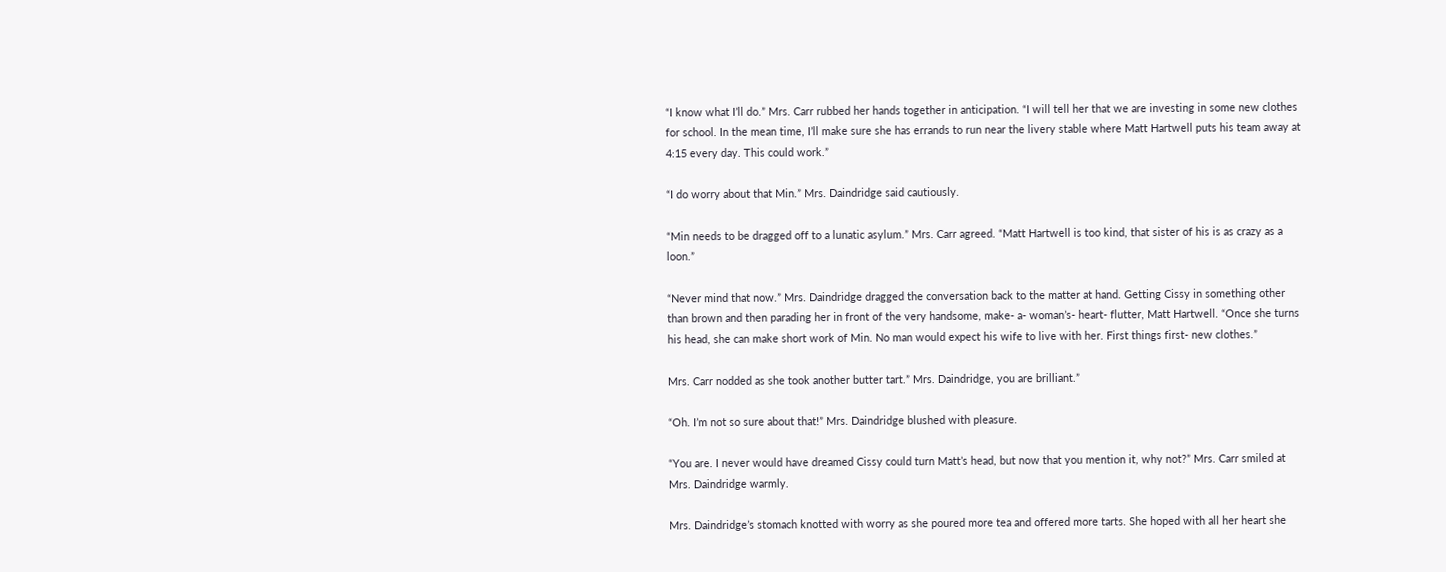“I know what I’ll do.” Mrs. Carr rubbed her hands together in anticipation. “I will tell her that we are investing in some new clothes for school. In the mean time, I’ll make sure she has errands to run near the livery stable where Matt Hartwell puts his team away at 4:15 every day. This could work.”

“I do worry about that Min.” Mrs. Daindridge said cautiously.

“Min needs to be dragged off to a lunatic asylum.” Mrs. Carr agreed. “Matt Hartwell is too kind, that sister of his is as crazy as a loon.”

“Never mind that now.” Mrs. Daindridge dragged the conversation back to the matter at hand. Getting Cissy in something other than brown and then parading her in front of the very handsome, make- a- woman’s- heart- flutter, Matt Hartwell. “Once she turns his head, she can make short work of Min. No man would expect his wife to live with her. First things first- new clothes.”

Mrs. Carr nodded as she took another butter tart.” Mrs. Daindridge, you are brilliant.”

“Oh. I’m not so sure about that!” Mrs. Daindridge blushed with pleasure.

“You are. I never would have dreamed Cissy could turn Matt’s head, but now that you mention it, why not?” Mrs. Carr smiled at Mrs. Daindridge warmly.

Mrs. Daindridge’s stomach knotted with worry as she poured more tea and offered more tarts. She hoped with all her heart she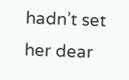hadn’t set her dear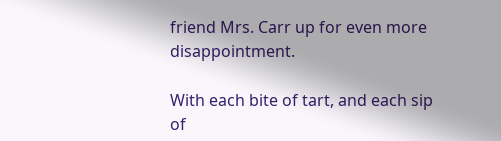friend Mrs. Carr up for even more disappointment.

With each bite of tart, and each sip of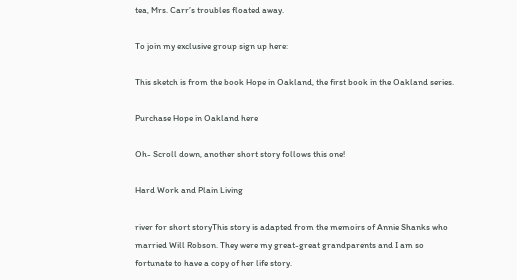tea, Mrs. Carr’s troubles floated away.

To join my exclusive group sign up here:

This sketch is from the book Hope in Oakland, the first book in the Oakland series.

Purchase Hope in Oakland here

Oh- Scroll down, another short story follows this one!

Hard Work and Plain Living

river for short storyThis story is adapted from the memoirs of Annie Shanks who married Will Robson. They were my great-great grandparents and I am so fortunate to have a copy of her life story.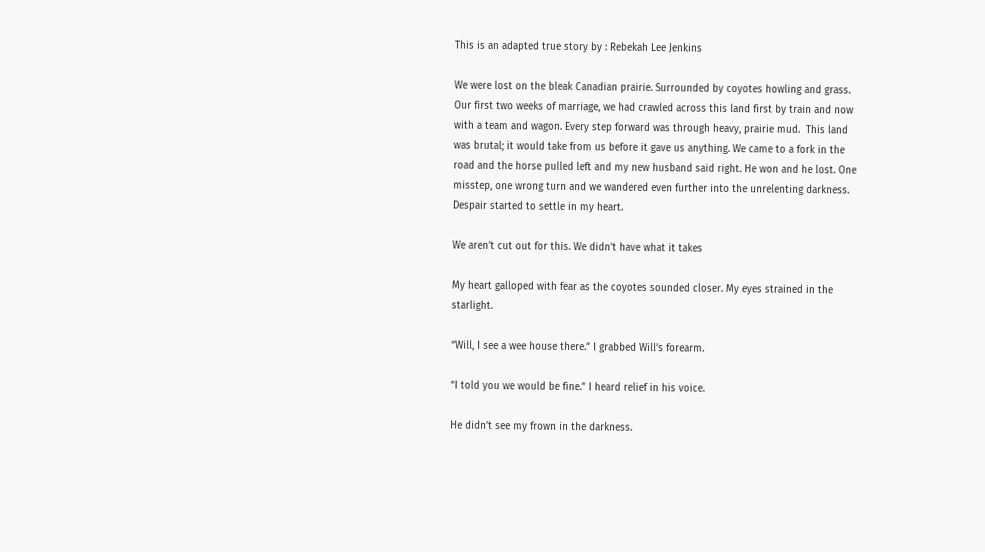This is an adapted true story by : Rebekah Lee Jenkins

We were lost on the bleak Canadian prairie. Surrounded by coyotes howling and grass. Our first two weeks of marriage, we had crawled across this land first by train and now with a team and wagon. Every step forward was through heavy, prairie mud.  This land was brutal; it would take from us before it gave us anything. We came to a fork in the road and the horse pulled left and my new husband said right. He won and he lost. One misstep, one wrong turn and we wandered even further into the unrelenting darkness.  Despair started to settle in my heart.

We aren’t cut out for this. We didn’t have what it takes

My heart galloped with fear as the coyotes sounded closer. My eyes strained in the starlight.

“Will, I see a wee house there.” I grabbed Will’s forearm.

“I told you we would be fine.” I heard relief in his voice.

He didn’t see my frown in the darkness.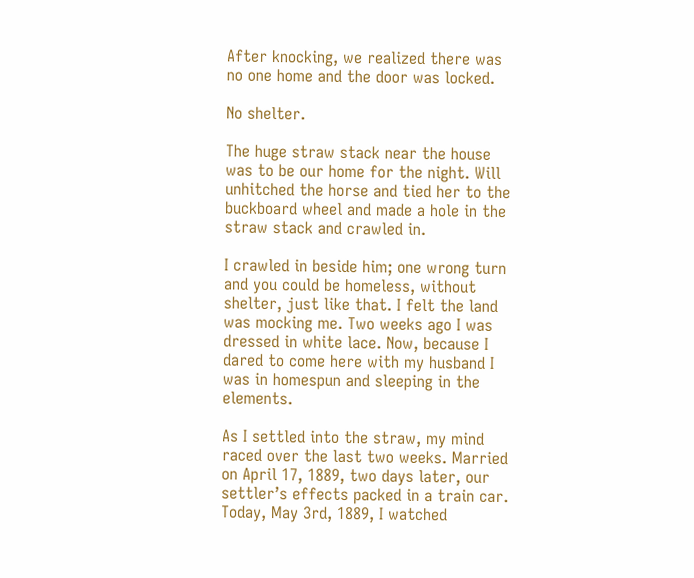After knocking, we realized there was no one home and the door was locked.

No shelter.

The huge straw stack near the house was to be our home for the night. Will unhitched the horse and tied her to the buckboard wheel and made a hole in the straw stack and crawled in.

I crawled in beside him; one wrong turn and you could be homeless, without shelter, just like that. I felt the land was mocking me. Two weeks ago I was dressed in white lace. Now, because I dared to come here with my husband I was in homespun and sleeping in the elements.

As I settled into the straw, my mind raced over the last two weeks. Married on April 17, 1889, two days later, our settler’s effects packed in a train car. Today, May 3rd, 1889, I watched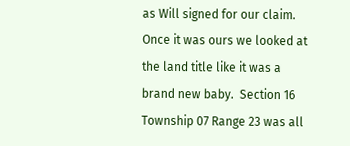as Will signed for our claim. Once it was ours we looked at the land title like it was a brand new baby.  Section 16 Township 07 Range 23 was all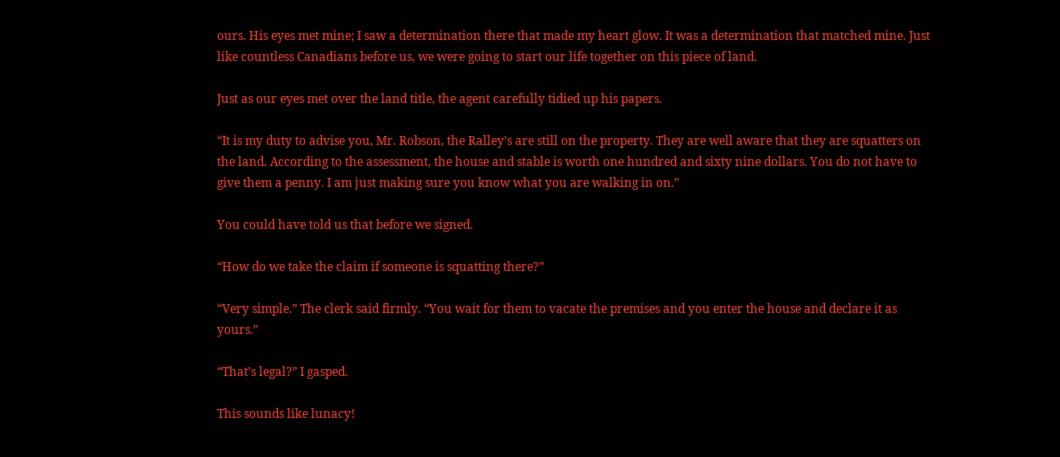ours. His eyes met mine; I saw a determination there that made my heart glow. It was a determination that matched mine. Just like countless Canadians before us, we were going to start our life together on this piece of land.

Just as our eyes met over the land title, the agent carefully tidied up his papers.

“It is my duty to advise you, Mr. Robson, the Ralley’s are still on the property. They are well aware that they are squatters on the land. According to the assessment, the house and stable is worth one hundred and sixty nine dollars. You do not have to give them a penny. I am just making sure you know what you are walking in on.”

You could have told us that before we signed.

“How do we take the claim if someone is squatting there?”

“Very simple.” The clerk said firmly. “You wait for them to vacate the premises and you enter the house and declare it as yours.”

“That’s legal?” I gasped.

This sounds like lunacy!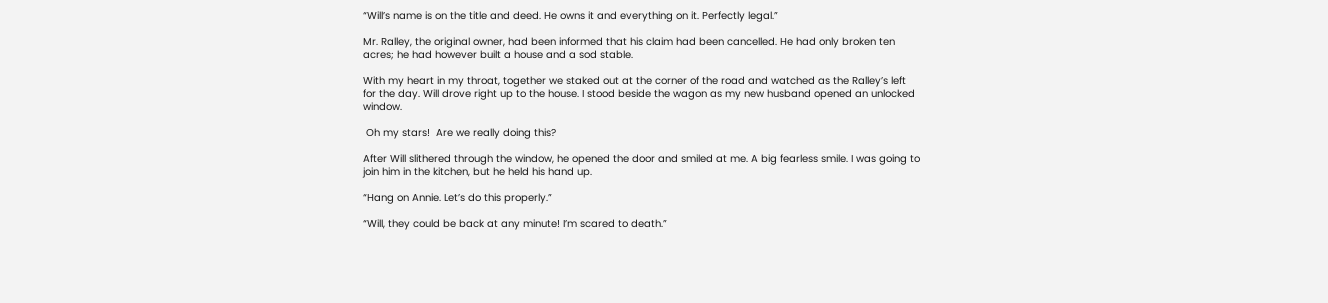“Will’s name is on the title and deed. He owns it and everything on it. Perfectly legal.”

Mr. Ralley, the original owner, had been informed that his claim had been cancelled. He had only broken ten acres; he had however built a house and a sod stable.

With my heart in my throat, together we staked out at the corner of the road and watched as the Ralley’s left for the day. Will drove right up to the house. I stood beside the wagon as my new husband opened an unlocked window.

 Oh my stars!  Are we really doing this?

After Will slithered through the window, he opened the door and smiled at me. A big fearless smile. I was going to join him in the kitchen, but he held his hand up.

“Hang on Annie. Let’s do this properly.”

“Will, they could be back at any minute! I’m scared to death.”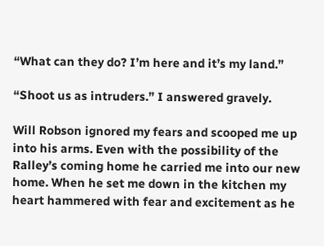“What can they do? I’m here and it’s my land.”

“Shoot us as intruders.” I answered gravely.

Will Robson ignored my fears and scooped me up into his arms. Even with the possibility of the Ralley’s coming home he carried me into our new home. When he set me down in the kitchen my heart hammered with fear and excitement as he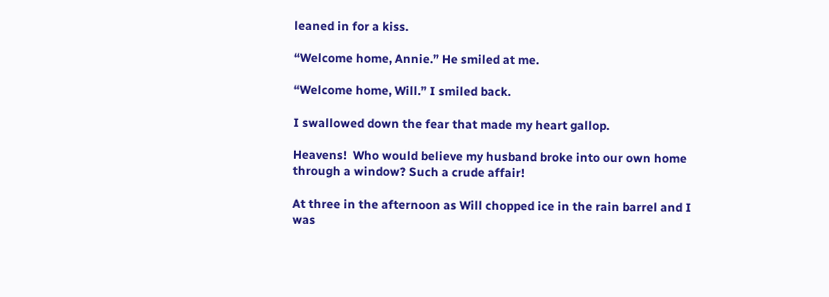leaned in for a kiss.

“Welcome home, Annie.” He smiled at me.

“Welcome home, Will.” I smiled back.

I swallowed down the fear that made my heart gallop.

Heavens!  Who would believe my husband broke into our own home through a window? Such a crude affair!

At three in the afternoon as Will chopped ice in the rain barrel and I was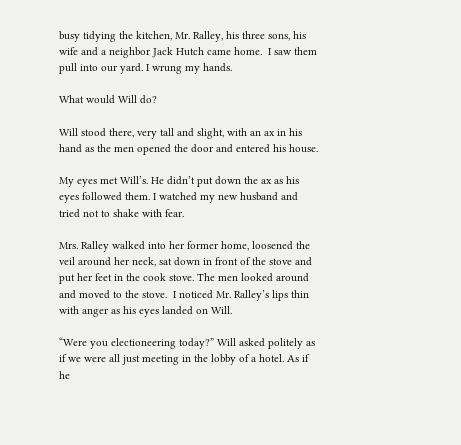busy tidying the kitchen, Mr. Ralley, his three sons, his wife and a neighbor Jack Hutch came home.  I saw them pull into our yard. I wrung my hands.

What would Will do?

Will stood there, very tall and slight, with an ax in his hand as the men opened the door and entered his house.

My eyes met Will’s. He didn’t put down the ax as his eyes followed them. I watched my new husband and tried not to shake with fear.

Mrs. Ralley walked into her former home, loosened the veil around her neck, sat down in front of the stove and put her feet in the cook stove. The men looked around and moved to the stove.  I noticed Mr. Ralley’s lips thin with anger as his eyes landed on Will.

“Were you electioneering today?” Will asked politely as if we were all just meeting in the lobby of a hotel. As if he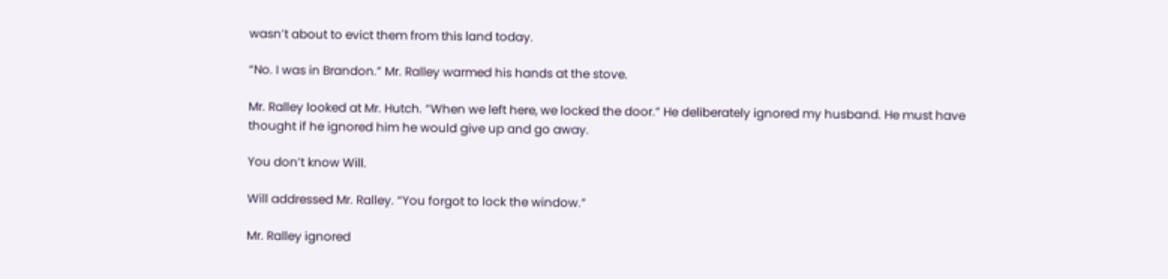wasn’t about to evict them from this land today.

“No. I was in Brandon.” Mr. Ralley warmed his hands at the stove.

Mr. Ralley looked at Mr. Hutch. “When we left here, we locked the door.” He deliberately ignored my husband. He must have thought if he ignored him he would give up and go away.

You don’t know Will.

Will addressed Mr. Ralley. “You forgot to lock the window.”

Mr. Ralley ignored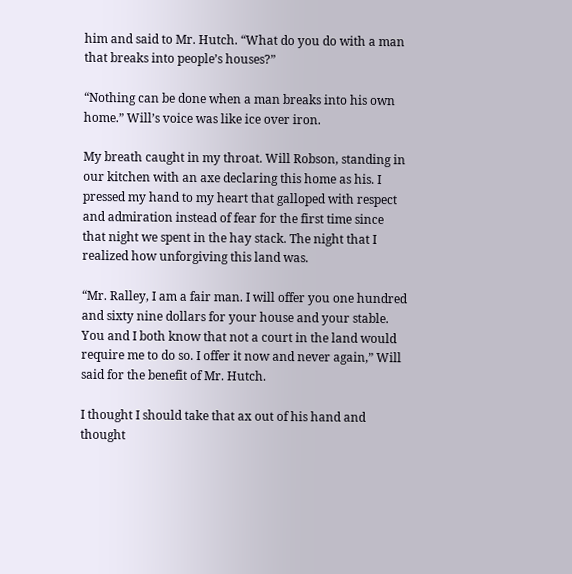him and said to Mr. Hutch. “What do you do with a man that breaks into people’s houses?”

“Nothing can be done when a man breaks into his own home.” Will’s voice was like ice over iron.

My breath caught in my throat. Will Robson, standing in our kitchen with an axe declaring this home as his. I pressed my hand to my heart that galloped with respect and admiration instead of fear for the first time since that night we spent in the hay stack. The night that I realized how unforgiving this land was.

“Mr. Ralley, I am a fair man. I will offer you one hundred and sixty nine dollars for your house and your stable. You and I both know that not a court in the land would require me to do so. I offer it now and never again,” Will said for the benefit of Mr. Hutch.

I thought I should take that ax out of his hand and thought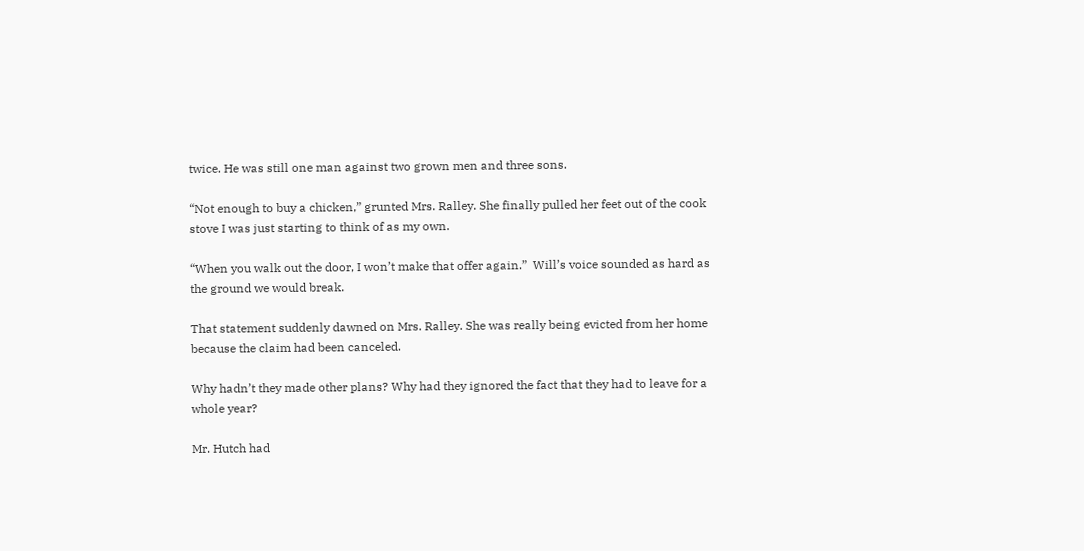twice. He was still one man against two grown men and three sons.

“Not enough to buy a chicken,” grunted Mrs. Ralley. She finally pulled her feet out of the cook stove I was just starting to think of as my own.

“When you walk out the door, I won’t make that offer again.”  Will’s voice sounded as hard as the ground we would break.

That statement suddenly dawned on Mrs. Ralley. She was really being evicted from her home because the claim had been canceled.

Why hadn’t they made other plans? Why had they ignored the fact that they had to leave for a whole year?

Mr. Hutch had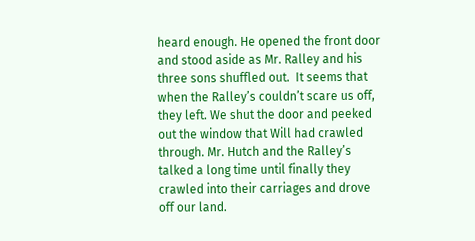heard enough. He opened the front door and stood aside as Mr. Ralley and his three sons shuffled out.  It seems that when the Ralley’s couldn’t scare us off, they left. We shut the door and peeked out the window that Will had crawled through. Mr. Hutch and the Ralley’s talked a long time until finally they crawled into their carriages and drove off our land.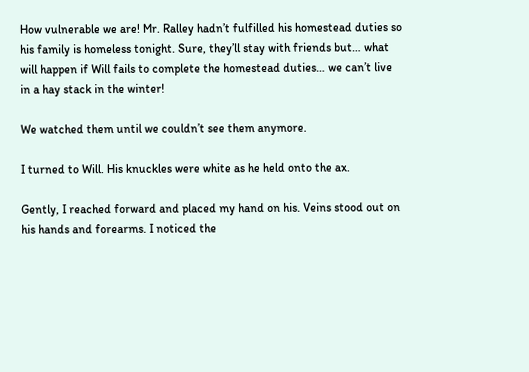How vulnerable we are! Mr. Ralley hadn’t fulfilled his homestead duties so his family is homeless tonight. Sure, they’ll stay with friends but… what will happen if Will fails to complete the homestead duties… we can’t live in a hay stack in the winter!

We watched them until we couldn’t see them anymore.

I turned to Will. His knuckles were white as he held onto the ax.

Gently, I reached forward and placed my hand on his. Veins stood out on his hands and forearms. I noticed the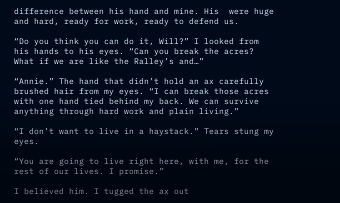difference between his hand and mine. His  were huge and hard, ready for work, ready to defend us.

“Do you think you can do it, Will?” I looked from his hands to his eyes. “Can you break the acres? What if we are like the Ralley’s and…”

“Annie.” The hand that didn’t hold an ax carefully brushed hair from my eyes. “I can break those acres with one hand tied behind my back. We can survive anything through hard work and plain living.”

“I don’t want to live in a haystack.” Tears stung my eyes.

“You are going to live right here, with me, for the rest of our lives. I promise.”

I believed him. I tugged the ax out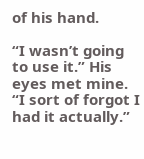of his hand.

“I wasn’t going to use it.” His eyes met mine. “I sort of forgot I had it actually.”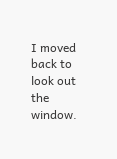I moved back to look out the window.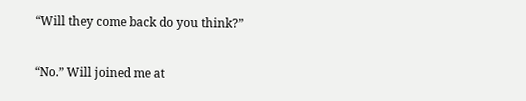“Will they come back do you think?”

“No.” Will joined me at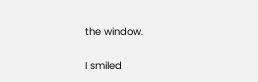the window.

I smiled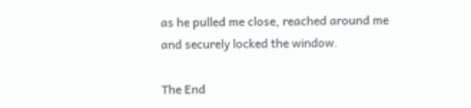as he pulled me close, reached around me and securely locked the window.

The End